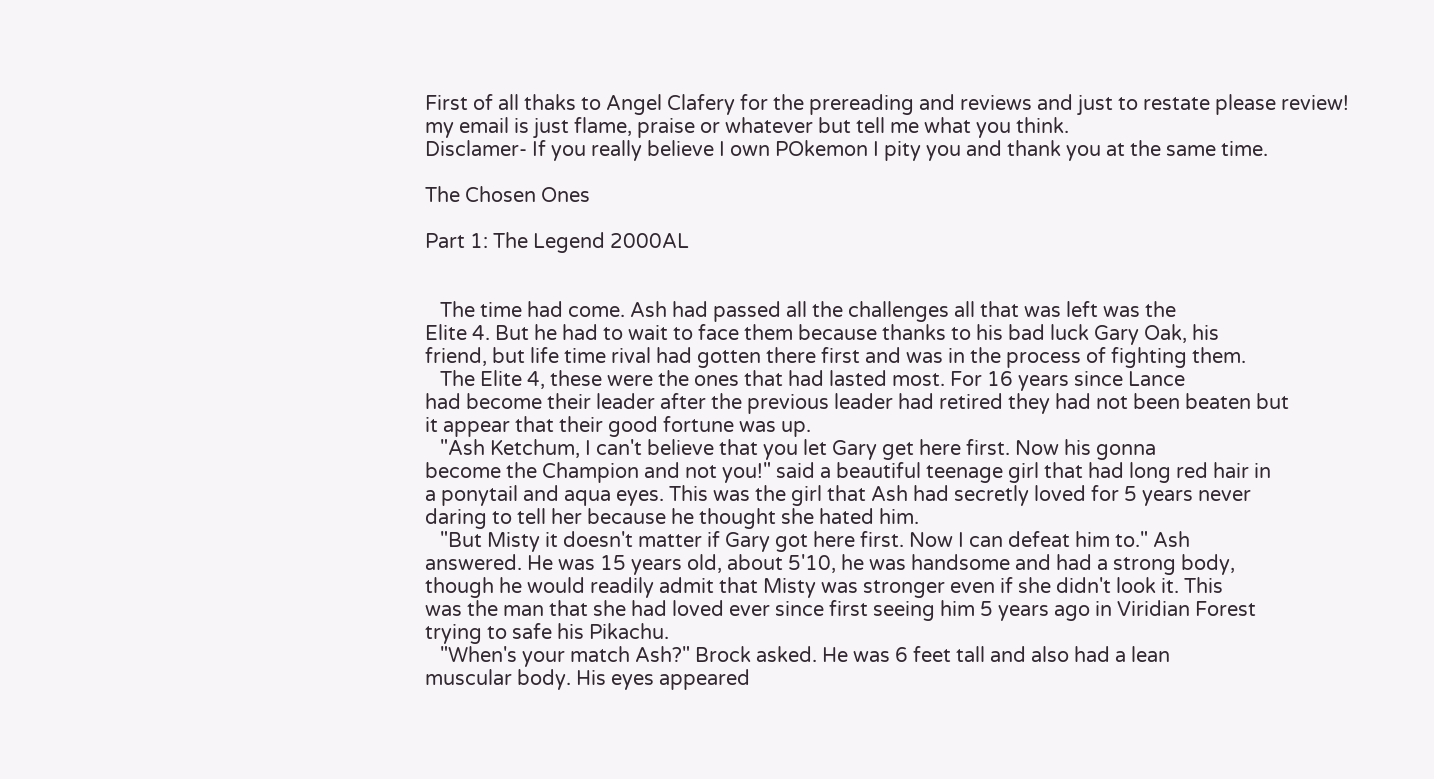First of all thaks to Angel Clafery for the prereading and reviews and just to restate please review! my email is just flame, praise or whatever but tell me what you think.
Disclamer- If you really believe I own POkemon I pity you and thank you at the same time.

The Chosen Ones

Part 1: The Legend 2000AL


   The time had come. Ash had passed all the challenges all that was left was the
Elite 4. But he had to wait to face them because thanks to his bad luck Gary Oak, his
friend, but life time rival had gotten there first and was in the process of fighting them.
   The Elite 4, these were the ones that had lasted most. For 16 years since Lance
had become their leader after the previous leader had retired they had not been beaten but
it appear that their good fortune was up.
   "Ash Ketchum, I can't believe that you let Gary get here first. Now his gonna
become the Champion and not you!" said a beautiful teenage girl that had long red hair in
a ponytail and aqua eyes. This was the girl that Ash had secretly loved for 5 years never
daring to tell her because he thought she hated him.
   "But Misty it doesn't matter if Gary got here first. Now I can defeat him to." Ash
answered. He was 15 years old, about 5'10, he was handsome and had a strong body,
though he would readily admit that Misty was stronger even if she didn't look it. This
was the man that she had loved ever since first seeing him 5 years ago in Viridian Forest
trying to safe his Pikachu.
   "When's your match Ash?" Brock asked. He was 6 feet tall and also had a lean
muscular body. His eyes appeared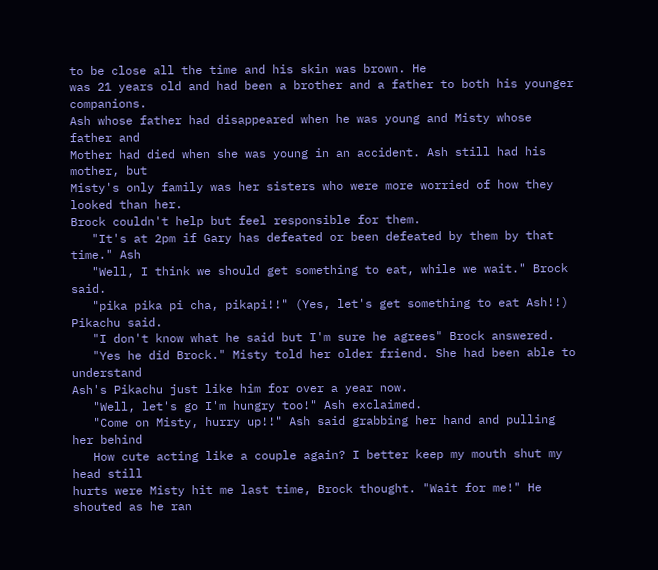to be close all the time and his skin was brown. He
was 21 years old and had been a brother and a father to both his younger companions.
Ash whose father had disappeared when he was young and Misty whose father and
Mother had died when she was young in an accident. Ash still had his mother, but
Misty's only family was her sisters who were more worried of how they looked than her.
Brock couldn't help but feel responsible for them.
   "It's at 2pm if Gary has defeated or been defeated by them by that time." Ash
   "Well, I think we should get something to eat, while we wait." Brock said.
   "pika pika pi cha, pikapi!!" (Yes, let's get something to eat Ash!!) Pikachu said.
   "I don't know what he said but I'm sure he agrees" Brock answered.
   "Yes he did Brock." Misty told her older friend. She had been able to understand
Ash's Pikachu just like him for over a year now.
   "Well, let's go I'm hungry too!" Ash exclaimed.
   "Come on Misty, hurry up!!" Ash said grabbing her hand and pulling her behind
   How cute acting like a couple again? I better keep my mouth shut my head still
hurts were Misty hit me last time, Brock thought. "Wait for me!" He shouted as he ran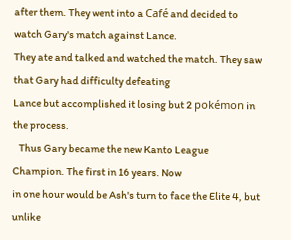after them. They went into a Café and decided to watch Gary's match against Lance.
They ate and talked and watched the match. They saw that Gary had difficulty defeating
Lance but accomplished it losing but 2 pokémon in the process.
   Thus Gary became the new Kanto League Champion. The first in 16 years. Now
in one hour would be Ash's turn to face the Elite 4, but unlike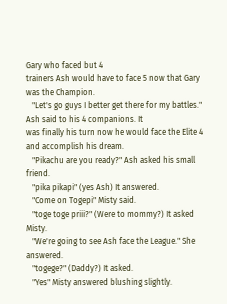Gary who faced but 4
trainers Ash would have to face 5 now that Gary was the Champion.
   "Let's go guys I better get there for my battles." Ash said to his 4 companions. It
was finally his turn now he would face the Elite 4 and accomplish his dream.
   "Pikachu are you ready?" Ash asked his small friend.
   "pika pikapi" (yes Ash) It answered.
   "Come on Togepi" Misty said.
   "toge toge priii?" (Were to mommy?) It asked Misty.
   "We're going to see Ash face the League." She answered.
   "togege?" (Daddy?) It asked.
   "Yes" Misty answered blushing slightly.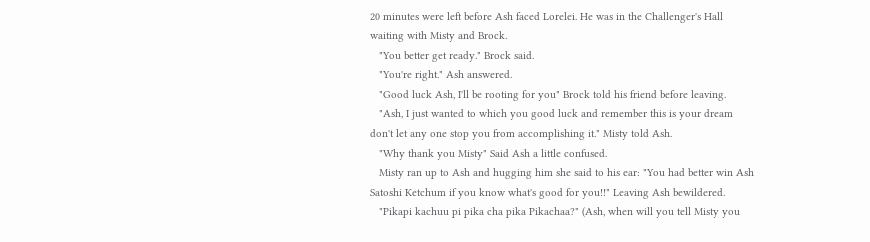20 minutes were left before Ash faced Lorelei. He was in the Challenger's Hall
waiting with Misty and Brock.
   "You better get ready." Brock said.
   "You're right." Ash answered.
   "Good luck Ash, I'll be rooting for you" Brock told his friend before leaving.
   "Ash, I just wanted to which you good luck and remember this is your dream
don't let any one stop you from accomplishing it." Misty told Ash.
   "Why thank you Misty" Said Ash a little confused.
   Misty ran up to Ash and hugging him she said to his ear: "You had better win Ash
Satoshi Ketchum if you know what's good for you!!" Leaving Ash bewildered.
   "Pikapi kachuu pi pika cha pika Pikachaa?" (Ash, when will you tell Misty you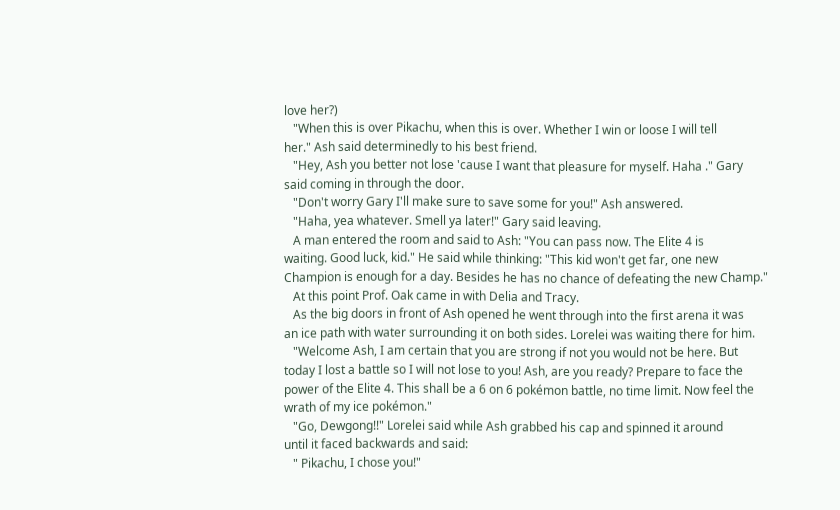love her?)
   "When this is over Pikachu, when this is over. Whether I win or loose I will tell
her." Ash said determinedly to his best friend.
   "Hey, Ash you better not lose 'cause I want that pleasure for myself. Haha ." Gary
said coming in through the door.
   "Don't worry Gary I'll make sure to save some for you!" Ash answered.
   "Haha, yea whatever. Smell ya later!" Gary said leaving.
   A man entered the room and said to Ash: "You can pass now. The Elite 4 is
waiting. Good luck, kid." He said while thinking: "This kid won't get far, one new
Champion is enough for a day. Besides he has no chance of defeating the new Champ."
   At this point Prof. Oak came in with Delia and Tracy.
   As the big doors in front of Ash opened he went through into the first arena it was
an ice path with water surrounding it on both sides. Lorelei was waiting there for him.
   "Welcome Ash, I am certain that you are strong if not you would not be here. But
today I lost a battle so I will not lose to you! Ash, are you ready? Prepare to face the
power of the Elite 4. This shall be a 6 on 6 pokémon battle, no time limit. Now feel the
wrath of my ice pokémon."
   "Go, Dewgong!!" Lorelei said while Ash grabbed his cap and spinned it around
until it faced backwards and said:
   " Pikachu, I chose you!"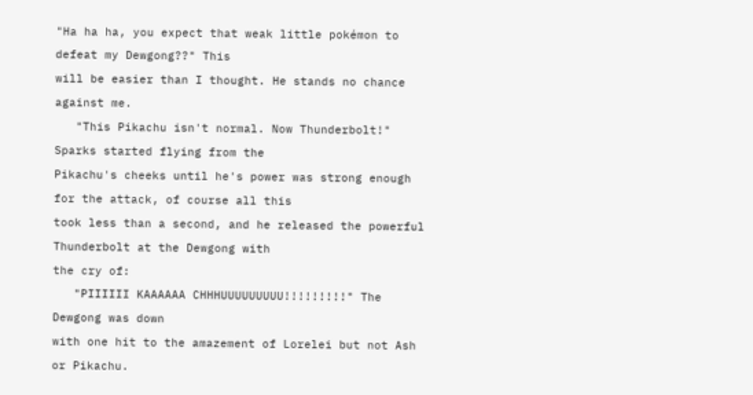"Ha ha ha, you expect that weak little pokémon to defeat my Dewgong??" This
will be easier than I thought. He stands no chance against me.
   "This Pikachu isn't normal. Now Thunderbolt!" Sparks started flying from the
Pikachu's cheeks until he's power was strong enough for the attack, of course all this
took less than a second, and he released the powerful Thunderbolt at the Dewgong with
the cry of:
   "PIIIIII KAAAAAA CHHHUUUUUUUUU!!!!!!!!!" The Dewgong was down
with one hit to the amazement of Lorelei but not Ash or Pikachu.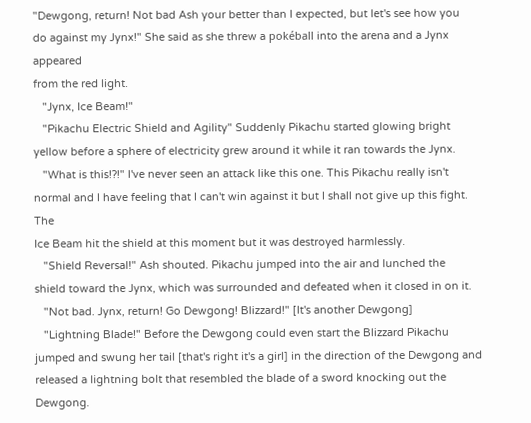"Dewgong, return! Not bad Ash your better than I expected, but let's see how you
do against my Jynx!" She said as she threw a pokéball into the arena and a Jynx appeared
from the red light.
   "Jynx, Ice Beam!"
   "Pikachu Electric Shield and Agility" Suddenly Pikachu started glowing bright
yellow before a sphere of electricity grew around it while it ran towards the Jynx.
   "What is this!?!" I've never seen an attack like this one. This Pikachu really isn't
normal and I have feeling that I can't win against it but I shall not give up this fight. The
Ice Beam hit the shield at this moment but it was destroyed harmlessly.
   "Shield Reversal!" Ash shouted. Pikachu jumped into the air and lunched the
shield toward the Jynx, which was surrounded and defeated when it closed in on it.
   "Not bad. Jynx, return! Go Dewgong! Blizzard!" [It's another Dewgong]
   "Lightning Blade!" Before the Dewgong could even start the Blizzard Pikachu
jumped and swung her tail [that's right it's a girl] in the direction of the Dewgong and
released a lightning bolt that resembled the blade of a sword knocking out the Dewgong.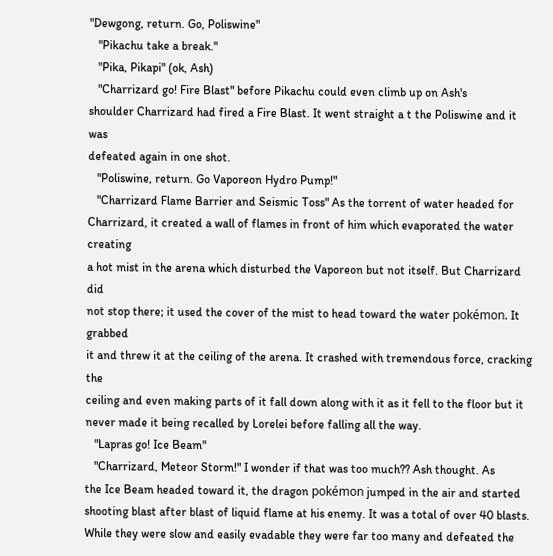"Dewgong, return. Go, Poliswine"
   "Pikachu take a break."
   "Pika, Pikapi" (ok, Ash)
   "Charrizard go! Fire Blast" before Pikachu could even climb up on Ash's
shoulder Charrizard had fired a Fire Blast. It went straight a t the Poliswine and it was
defeated again in one shot.
   "Poliswine, return. Go Vaporeon Hydro Pump!"
   "Charrizard Flame Barrier and Seismic Toss" As the torrent of water headed for
Charrizard, it created a wall of flames in front of him which evaporated the water creating
a hot mist in the arena which disturbed the Vaporeon but not itself. But Charrizard did
not stop there; it used the cover of the mist to head toward the water pokémon. It grabbed
it and threw it at the ceiling of the arena. It crashed with tremendous force, cracking the
ceiling and even making parts of it fall down along with it as it fell to the floor but it
never made it being recalled by Lorelei before falling all the way.
   "Lapras go! Ice Beam"
   "Charrizard, Meteor Storm!" I wonder if that was too much?? Ash thought. As
the Ice Beam headed toward it, the dragon pokémon jumped in the air and started
shooting blast after blast of liquid flame at his enemy. It was a total of over 40 blasts.
While they were slow and easily evadable they were far too many and defeated the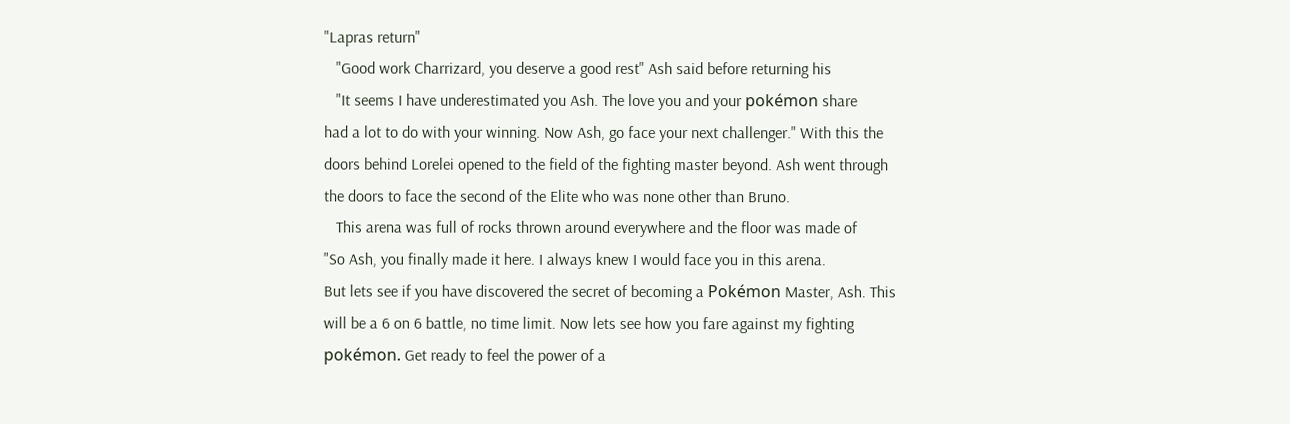"Lapras return"
   "Good work Charrizard, you deserve a good rest" Ash said before returning his
   "It seems I have underestimated you Ash. The love you and your pokémon share
had a lot to do with your winning. Now Ash, go face your next challenger." With this the
doors behind Lorelei opened to the field of the fighting master beyond. Ash went through
the doors to face the second of the Elite who was none other than Bruno.
   This arena was full of rocks thrown around everywhere and the floor was made of
"So Ash, you finally made it here. I always knew I would face you in this arena.
But lets see if you have discovered the secret of becoming a Pokémon Master, Ash. This
will be a 6 on 6 battle, no time limit. Now lets see how you fare against my fighting
pokémon. Get ready to feel the power of a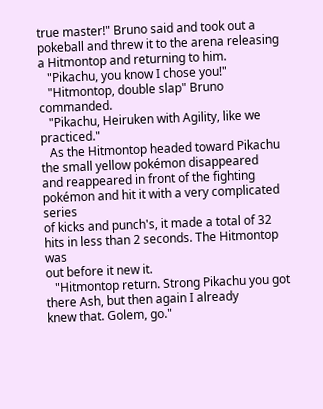true master!" Bruno said and took out a
pokeball and threw it to the arena releasing a Hitmontop and returning to him.
   "Pikachu, you know I chose you!"
   "Hitmontop, double slap" Bruno commanded.
   "Pikachu, Heiruken with Agility, like we practiced."
   As the Hitmontop headed toward Pikachu the small yellow pokémon disappeared
and reappeared in front of the fighting pokémon and hit it with a very complicated series
of kicks and punch's, it made a total of 32 hits in less than 2 seconds. The Hitmontop was
out before it new it.
   "Hitmontop return. Strong Pikachu you got there Ash, but then again I already
knew that. Golem, go."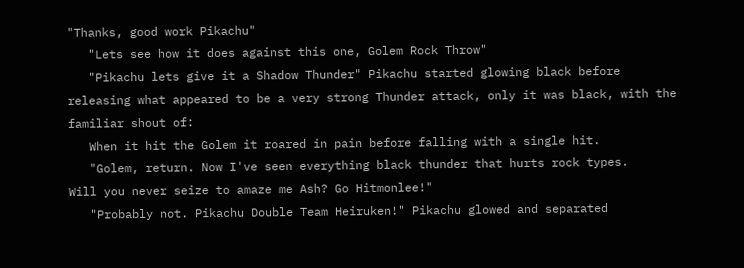"Thanks, good work Pikachu"
   "Lets see how it does against this one, Golem Rock Throw"
   "Pikachu lets give it a Shadow Thunder" Pikachu started glowing black before
releasing what appeared to be a very strong Thunder attack, only it was black, with the
familiar shout of:
   When it hit the Golem it roared in pain before falling with a single hit.
   "Golem, return. Now I've seen everything black thunder that hurts rock types.
Will you never seize to amaze me Ash? Go Hitmonlee!"
   "Probably not. Pikachu Double Team Heiruken!" Pikachu glowed and separated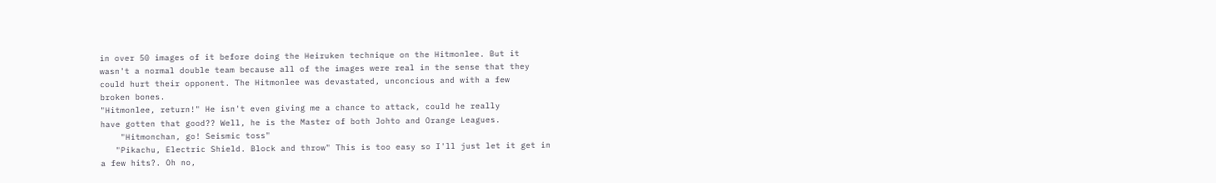in over 50 images of it before doing the Heiruken technique on the Hitmonlee. But it
wasn't a normal double team because all of the images were real in the sense that they
could hurt their opponent. The Hitmonlee was devastated, unconcious and with a few
broken bones.
"Hitmonlee, return!" He isn't even giving me a chance to attack, could he really
have gotten that good?? Well, he is the Master of both Johto and Orange Leagues.
    "Hitmonchan, go! Seismic toss"
   "Pikachu, Electric Shield. Block and throw" This is too easy so I'll just let it get in
a few hits?. Oh no,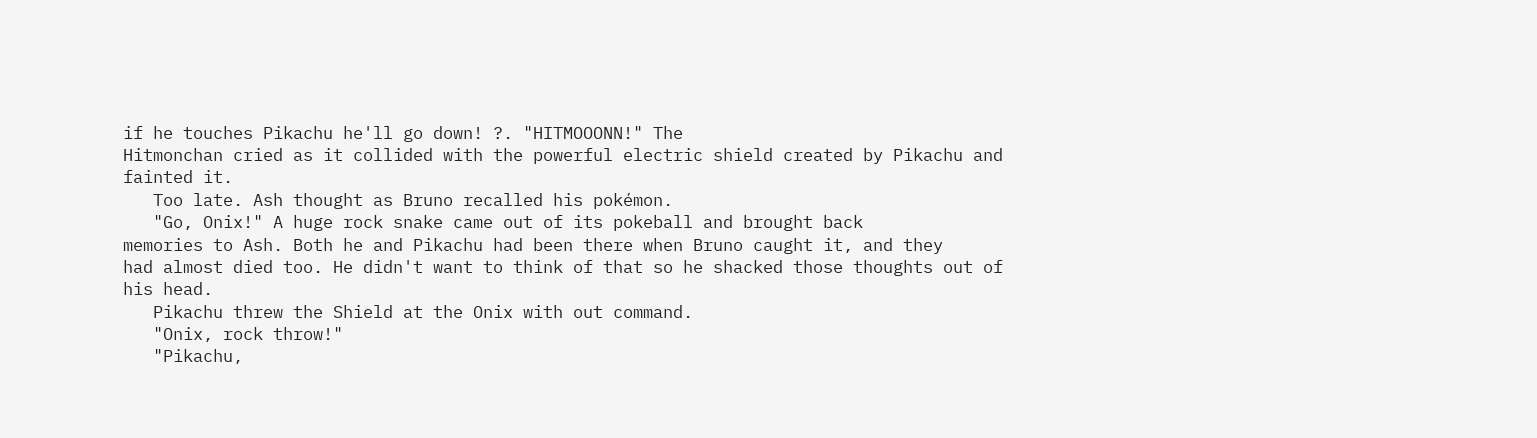if he touches Pikachu he'll go down! ?. "HITMOOONN!" The
Hitmonchan cried as it collided with the powerful electric shield created by Pikachu and
fainted it.
   Too late. Ash thought as Bruno recalled his pokémon.
   "Go, Onix!" A huge rock snake came out of its pokeball and brought back
memories to Ash. Both he and Pikachu had been there when Bruno caught it, and they
had almost died too. He didn't want to think of that so he shacked those thoughts out of
his head.
   Pikachu threw the Shield at the Onix with out command.
   "Onix, rock throw!"
   "Pikachu,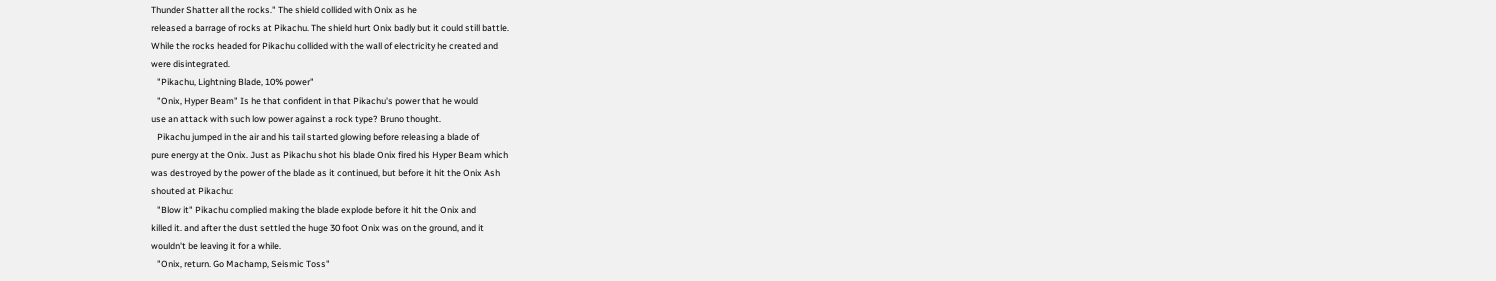Thunder Shatter all the rocks." The shield collided with Onix as he
released a barrage of rocks at Pikachu. The shield hurt Onix badly but it could still battle.
While the rocks headed for Pikachu collided with the wall of electricity he created and
were disintegrated.
   "Pikachu, Lightning Blade, 10% power"
   "Onix, Hyper Beam" Is he that confident in that Pikachu's power that he would
use an attack with such low power against a rock type? Bruno thought.
   Pikachu jumped in the air and his tail started glowing before releasing a blade of
pure energy at the Onix. Just as Pikachu shot his blade Onix fired his Hyper Beam which
was destroyed by the power of the blade as it continued, but before it hit the Onix Ash
shouted at Pikachu:
   "Blow it" Pikachu complied making the blade explode before it hit the Onix and
killed it. and after the dust settled the huge 30 foot Onix was on the ground, and it
wouldn't be leaving it for a while.
   "Onix, return. Go Machamp, Seismic Toss"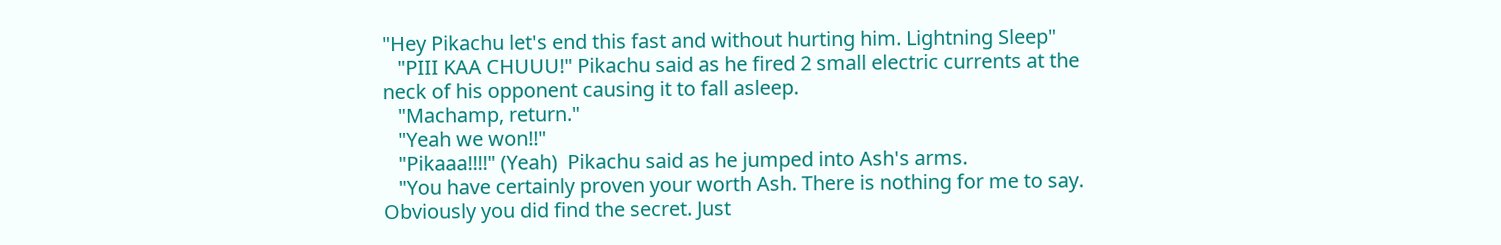"Hey Pikachu let's end this fast and without hurting him. Lightning Sleep"
   "PIII KAA CHUUU!" Pikachu said as he fired 2 small electric currents at the
neck of his opponent causing it to fall asleep.
   "Machamp, return."
   "Yeah we won!!"
   "Pikaaa!!!!" (Yeah)  Pikachu said as he jumped into Ash's arms.
   "You have certainly proven your worth Ash. There is nothing for me to say.
Obviously you did find the secret. Just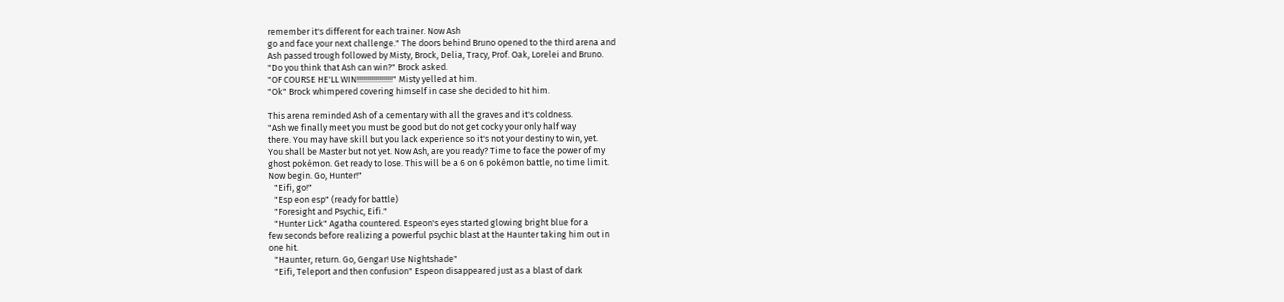remember it's different for each trainer. Now Ash
go and face your next challenge." The doors behind Bruno opened to the third arena and
Ash passed trough followed by Misty, Brock, Delia, Tracy, Prof. Oak, Lorelei and Bruno.
"Do you think that Ash can win?" Brock asked.
"OF COURSE HE'LL WIN!!!!!!!!!!!!!!!!!!" Misty yelled at him.
"Ok" Brock whimpered covering himself in case she decided to hit him.

This arena reminded Ash of a cementary with all the graves and it's coldness.
"Ash we finally meet you must be good but do not get cocky your only half way
there. You may have skill but you lack experience so it's not your destiny to win, yet.
You shall be Master but not yet. Now Ash, are you ready? Time to face the power of my
ghost pokémon. Get ready to lose. This will be a 6 on 6 pokémon battle, no time limit.
Now begin. Go, Hunter!"
   "Eifi, go!"
   "Esp eon esp" (ready for battle)
   "Foresight and Psychic, Eifi."
   "Hunter Lick" Agatha countered. Espeon's eyes started glowing bright blue for a
few seconds before realizing a powerful psychic blast at the Haunter taking him out in
one hit.
   "Haunter, return. Go, Gengar! Use Nightshade"
   "Eifi, Teleport and then confusion" Espeon disappeared just as a blast of dark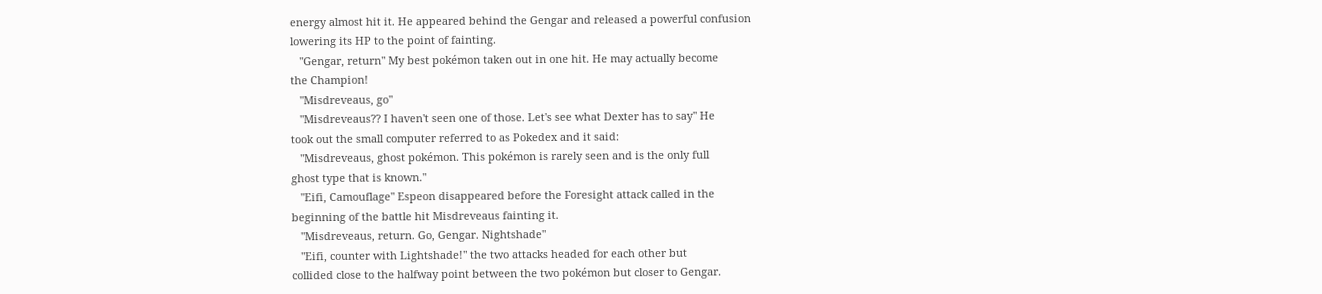energy almost hit it. He appeared behind the Gengar and released a powerful confusion
lowering its HP to the point of fainting.
   "Gengar, return" My best pokémon taken out in one hit. He may actually become
the Champion!
   "Misdreveaus, go"
   "Misdreveaus?? I haven't seen one of those. Let's see what Dexter has to say" He
took out the small computer referred to as Pokedex and it said:
   "Misdreveaus, ghost pokémon. This pokémon is rarely seen and is the only full
ghost type that is known."
   "Eifi, Camouflage" Espeon disappeared before the Foresight attack called in the
beginning of the battle hit Misdreveaus fainting it.
   "Misdreveaus, return. Go, Gengar. Nightshade"
   "Eifi, counter with Lightshade!" the two attacks headed for each other but
collided close to the halfway point between the two pokémon but closer to Gengar.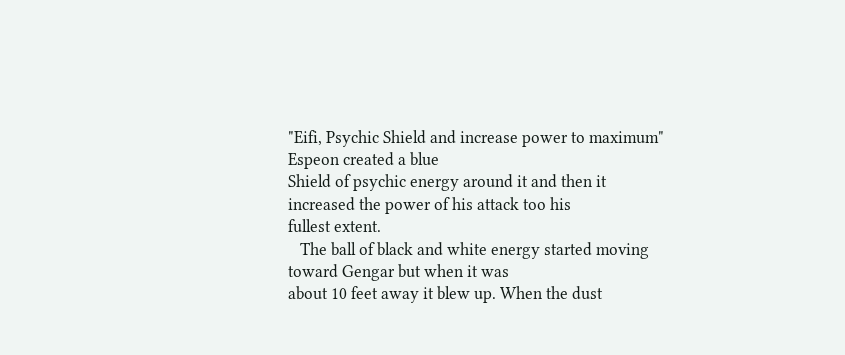"Eifi, Psychic Shield and increase power to maximum" Espeon created a blue
Shield of psychic energy around it and then it increased the power of his attack too his
fullest extent.
   The ball of black and white energy started moving toward Gengar but when it was
about 10 feet away it blew up. When the dust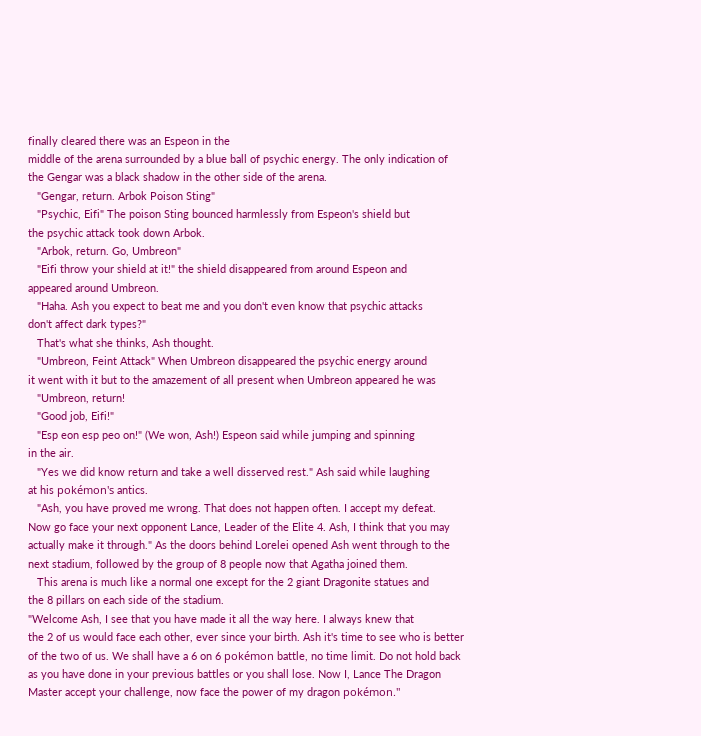finally cleared there was an Espeon in the
middle of the arena surrounded by a blue ball of psychic energy. The only indication of
the Gengar was a black shadow in the other side of the arena.
   "Gengar, return. Arbok Poison Sting"
   "Psychic, Eifi" The poison Sting bounced harmlessly from Espeon's shield but
the psychic attack took down Arbok.
   "Arbok, return. Go, Umbreon"
   "Eifi throw your shield at it!" the shield disappeared from around Espeon and
appeared around Umbreon.
   "Haha. Ash you expect to beat me and you don't even know that psychic attacks
don't affect dark types?"
   That's what she thinks, Ash thought.
   "Umbreon, Feint Attack" When Umbreon disappeared the psychic energy around
it went with it but to the amazement of all present when Umbreon appeared he was
   "Umbreon, return!
   "Good job, Eifi!"
   "Esp eon esp peo on!" (We won, Ash!) Espeon said while jumping and spinning
in the air.
   "Yes we did know return and take a well disserved rest." Ash said while laughing
at his pokémon's antics.
   "Ash, you have proved me wrong. That does not happen often. I accept my defeat.
Now go face your next opponent Lance, Leader of the Elite 4. Ash, I think that you may
actually make it through." As the doors behind Lorelei opened Ash went through to the
next stadium, followed by the group of 8 people now that Agatha joined them.
   This arena is much like a normal one except for the 2 giant Dragonite statues and
the 8 pillars on each side of the stadium.
"Welcome Ash, I see that you have made it all the way here. I always knew that
the 2 of us would face each other, ever since your birth. Ash it's time to see who is better
of the two of us. We shall have a 6 on 6 pokémon battle, no time limit. Do not hold back
as you have done in your previous battles or you shall lose. Now I, Lance The Dragon
Master accept your challenge, now face the power of my dragon pokémon."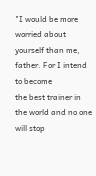"I would be more worried about yourself than me, father. For I intend to become
the best trainer in the world and no one will stop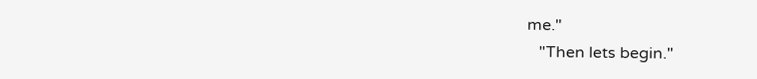me."
   "Then lets begin."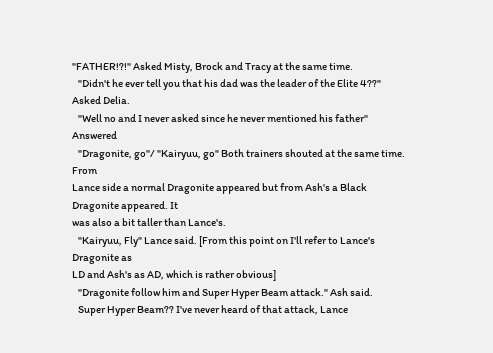"FATHER!?!" Asked Misty, Brock and Tracy at the same time.
   "Didn't he ever tell you that his dad was the leader of the Elite 4??" Asked Delia.
   "Well no and I never asked since he never mentioned his father" Answered
   "Dragonite, go"/ "Kairyuu, go" Both trainers shouted at the same time. From
Lance side a normal Dragonite appeared but from Ash's a Black Dragonite appeared. It
was also a bit taller than Lance's.
   "Kairyuu, Fly" Lance said. [From this point on I'll refer to Lance's Dragonite as
LD and Ash's as AD, which is rather obvious]
   "Dragonite follow him and Super Hyper Beam attack." Ash said.
   Super Hyper Beam?? I've never heard of that attack, Lance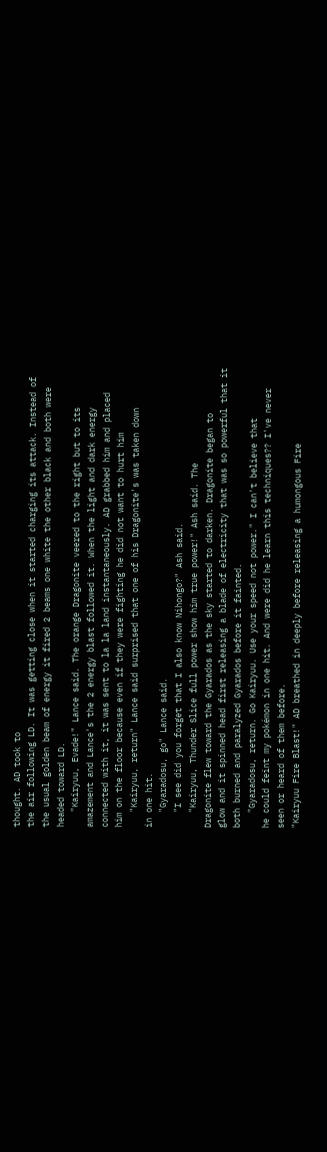thought. AD took to
the air following LD. It was getting close when it started charging its attack. Instead of
the usual golden beam of energy it fired 2 beams one white the other black and both were
headed toward LD.
   "Kairyuu, Evade!" Lance said. The orange Dragonite veered to the right but to its
amazement and Lance's the 2 energy blast followed it. When the light and dark energy
connected with it, it was sent to la la land instantaneously. AD grabbed him and placed
him on the floor because even if they were fighting he did not want to hurt him
   "Kairyuu, return" Lance said surprised that one of his Dragonite's was taken down
in one hit.
   "Gyaradosu, go" Lance said.
   "I see did you forget that I also know Nihongo?" Ash said.
   "Kairyuu, Thunder Slice full power show him true power!" Ash said. The
Dragonite flew toward the Gyarados as the sky started to darken. Dragonite began to
glow and it spinned head first releasing a blade of electricity that was so powerful that it
both burned and paralyzed Gyarados before it fainted.
   "Gyaradosu, return. Go Kairyuu. Use your speed not power." I can't believe that
he could feint my pokémon in one hit. And were did he learn this techniques?? I've never
seen or heard of them before.
"Kairyuu Fire Blast!" AD breathed in deeply before releasing a humongous Fire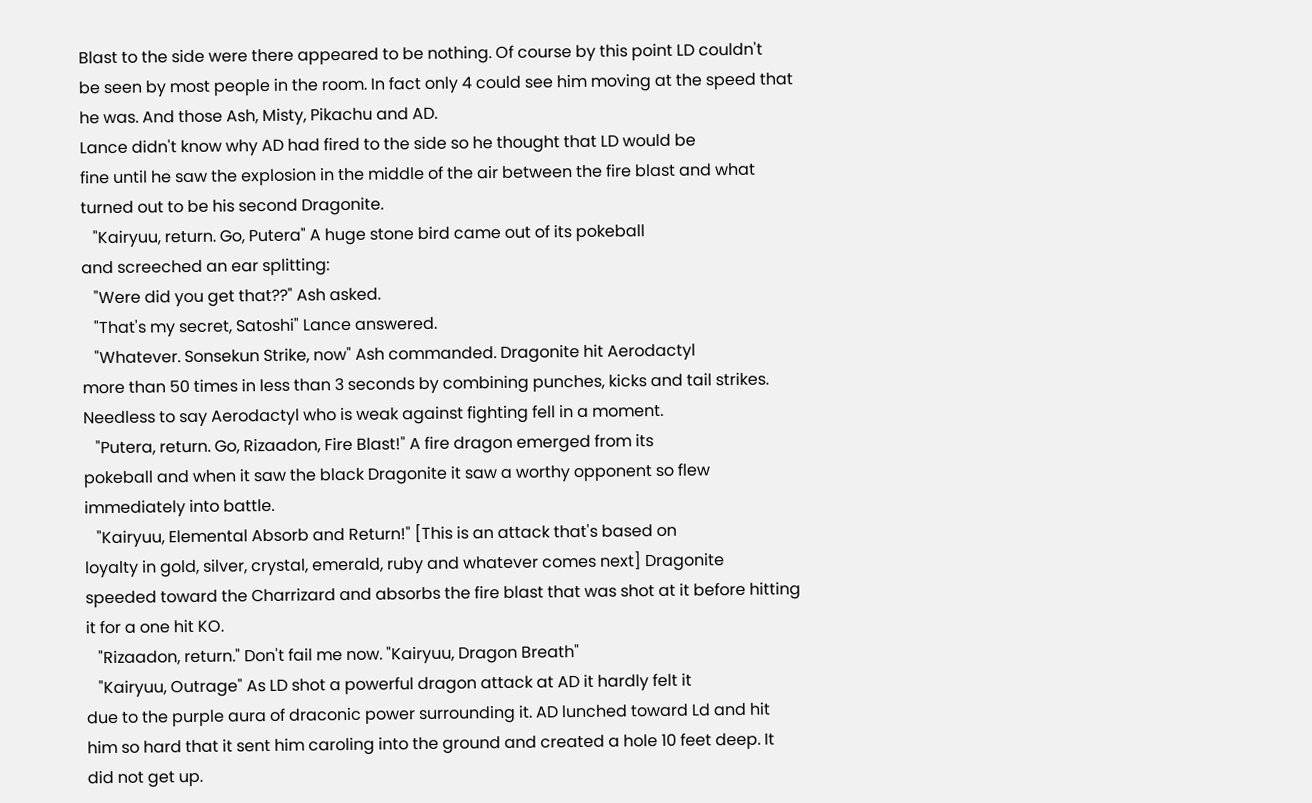Blast to the side were there appeared to be nothing. Of course by this point LD couldn't
be seen by most people in the room. In fact only 4 could see him moving at the speed that
he was. And those Ash, Misty, Pikachu and AD.
Lance didn't know why AD had fired to the side so he thought that LD would be
fine until he saw the explosion in the middle of the air between the fire blast and what
turned out to be his second Dragonite.
   "Kairyuu, return. Go, Putera" A huge stone bird came out of its pokeball
and screeched an ear splitting:
   "Were did you get that??" Ash asked.
   "That's my secret, Satoshi" Lance answered.
   "Whatever. Sonsekun Strike, now" Ash commanded. Dragonite hit Aerodactyl
more than 50 times in less than 3 seconds by combining punches, kicks and tail strikes.
Needless to say Aerodactyl who is weak against fighting fell in a moment.
   "Putera, return. Go, Rizaadon, Fire Blast!" A fire dragon emerged from its
pokeball and when it saw the black Dragonite it saw a worthy opponent so flew
immediately into battle.
   "Kairyuu, Elemental Absorb and Return!" [This is an attack that's based on
loyalty in gold, silver, crystal, emerald, ruby and whatever comes next] Dragonite
speeded toward the Charrizard and absorbs the fire blast that was shot at it before hitting
it for a one hit KO.
   "Rizaadon, return." Don't fail me now. "Kairyuu, Dragon Breath"
   "Kairyuu, Outrage" As LD shot a powerful dragon attack at AD it hardly felt it
due to the purple aura of draconic power surrounding it. AD lunched toward Ld and hit
him so hard that it sent him caroling into the ground and created a hole 10 feet deep. It
did not get up.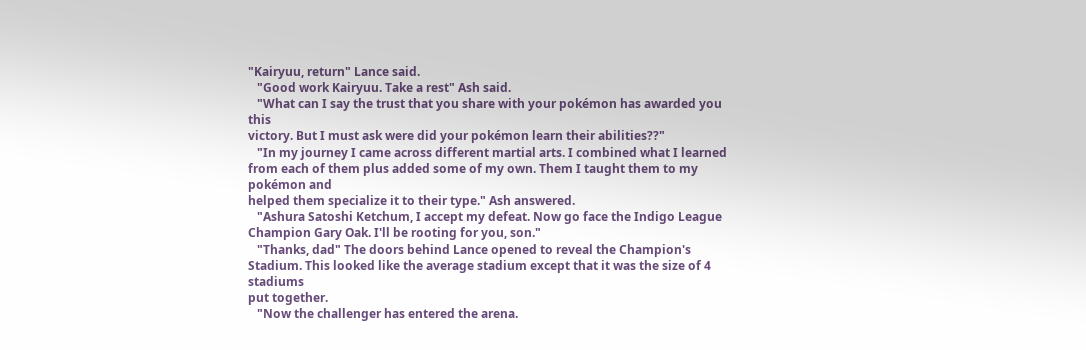"Kairyuu, return" Lance said.
   "Good work Kairyuu. Take a rest" Ash said.
   "What can I say the trust that you share with your pokémon has awarded you this
victory. But I must ask were did your pokémon learn their abilities??"
   "In my journey I came across different martial arts. I combined what I learned
from each of them plus added some of my own. Them I taught them to my pokémon and
helped them specialize it to their type." Ash answered.
   "Ashura Satoshi Ketchum, I accept my defeat. Now go face the Indigo League
Champion Gary Oak. I'll be rooting for you, son."
   "Thanks, dad" The doors behind Lance opened to reveal the Champion's
Stadium. This looked like the average stadium except that it was the size of 4 stadiums
put together.
   "Now the challenger has entered the arena.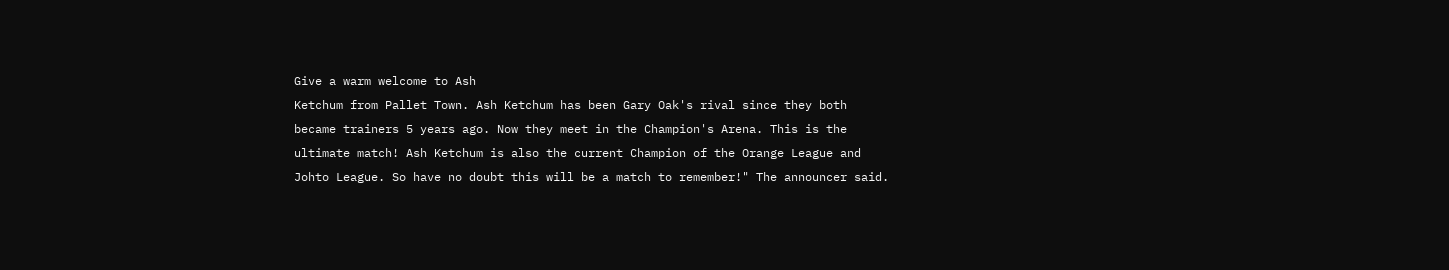Give a warm welcome to Ash
Ketchum from Pallet Town. Ash Ketchum has been Gary Oak's rival since they both
became trainers 5 years ago. Now they meet in the Champion's Arena. This is the
ultimate match! Ash Ketchum is also the current Champion of the Orange League and
Johto League. So have no doubt this will be a match to remember!" The announcer said.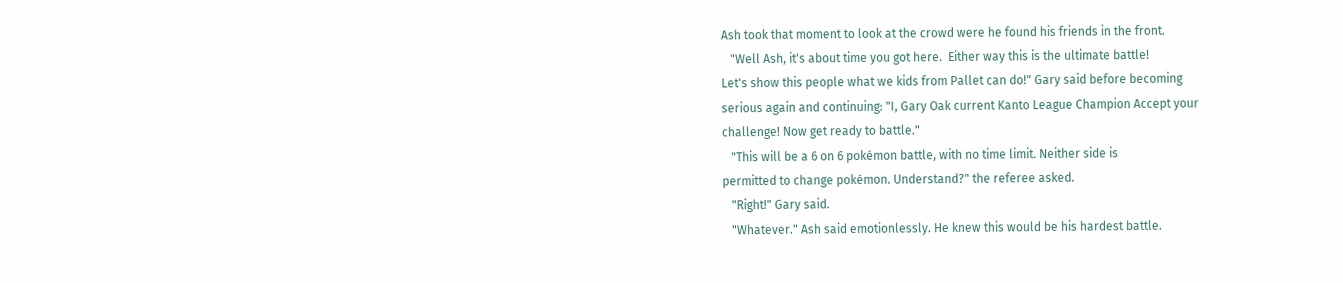Ash took that moment to look at the crowd were he found his friends in the front.
   "Well Ash, it's about time you got here.  Either way this is the ultimate battle!
Let's show this people what we kids from Pallet can do!" Gary said before becoming
serious again and continuing: "I, Gary Oak current Kanto League Champion Accept your
challenge! Now get ready to battle."
   "This will be a 6 on 6 pokémon battle, with no time limit. Neither side is
permitted to change pokémon. Understand?" the referee asked.
   "Right!" Gary said.
   "Whatever." Ash said emotionlessly. He knew this would be his hardest battle.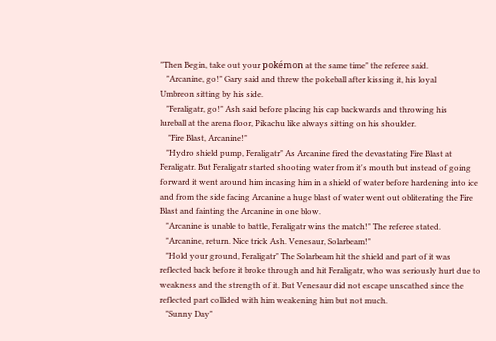"Then Begin, take out your pokémon at the same time" the referee said.
   "Arcanine, go!" Gary said and threw the pokeball after kissing it, his loyal
Umbreon sitting by his side.
   "Feraligatr, go!" Ash said before placing his cap backwards and throwing his
lureball at the arena floor, Pikachu like always sitting on his shoulder.
    "Fire Blast, Arcanine!"
   "Hydro shield pump, Feraligatr" As Arcanine fired the devastating Fire Blast at
Feraligatr. But Feraligatr started shooting water from it's mouth but instead of going
forward it went around him incasing him in a shield of water before hardening into ice
and from the side facing Arcanine a huge blast of water went out obliterating the Fire
Blast and fainting the Arcanine in one blow.
   "Arcanine is unable to battle, Feraligatr wins the match!" The referee stated.
   "Arcanine, return. Nice trick Ash. Venesaur, Solarbeam!"
   "Hold your ground, Feraligatr" The Solarbeam hit the shield and part of it was
reflected back before it broke through and hit Feraligatr, who was seriously hurt due to
weakness and the strength of it. But Venesaur did not escape unscathed since the
reflected part collided with him weakening him but not much.
   "Sunny Day"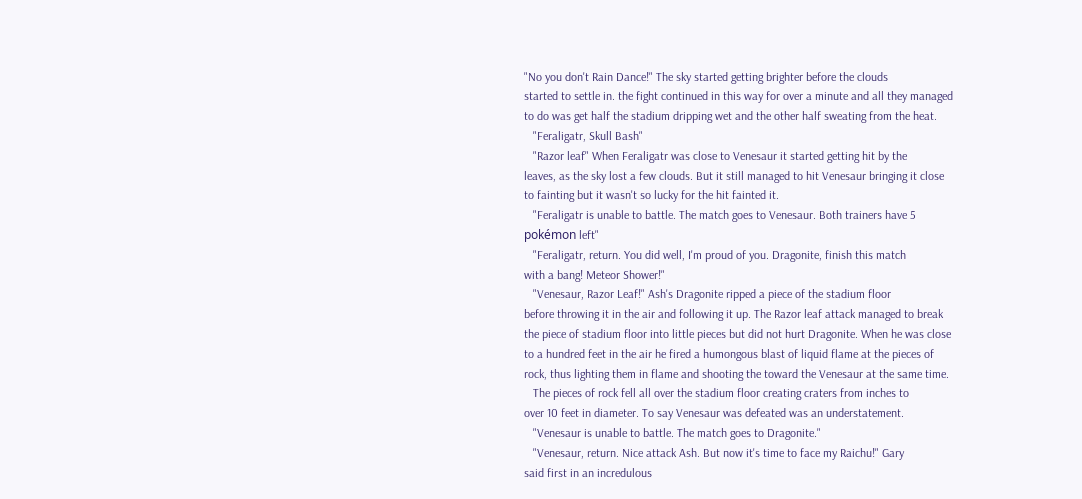"No you don't Rain Dance!" The sky started getting brighter before the clouds
started to settle in. the fight continued in this way for over a minute and all they managed
to do was get half the stadium dripping wet and the other half sweating from the heat.
   "Feraligatr, Skull Bash"
   "Razor leaf" When Feraligatr was close to Venesaur it started getting hit by the
leaves, as the sky lost a few clouds. But it still managed to hit Venesaur bringing it close
to fainting but it wasn't so lucky for the hit fainted it.
   "Feraligatr is unable to battle. The match goes to Venesaur. Both trainers have 5
pokémon left"
   "Feraligatr, return. You did well, I'm proud of you. Dragonite, finish this match
with a bang! Meteor Shower!"
   "Venesaur, Razor Leaf!" Ash's Dragonite ripped a piece of the stadium floor
before throwing it in the air and following it up. The Razor leaf attack managed to break
the piece of stadium floor into little pieces but did not hurt Dragonite. When he was close
to a hundred feet in the air he fired a humongous blast of liquid flame at the pieces of
rock, thus lighting them in flame and shooting the toward the Venesaur at the same time.
   The pieces of rock fell all over the stadium floor creating craters from inches to
over 10 feet in diameter. To say Venesaur was defeated was an understatement.
   "Venesaur is unable to battle. The match goes to Dragonite."
   "Venesaur, return. Nice attack Ash. But now it's time to face my Raichu!" Gary
said first in an incredulous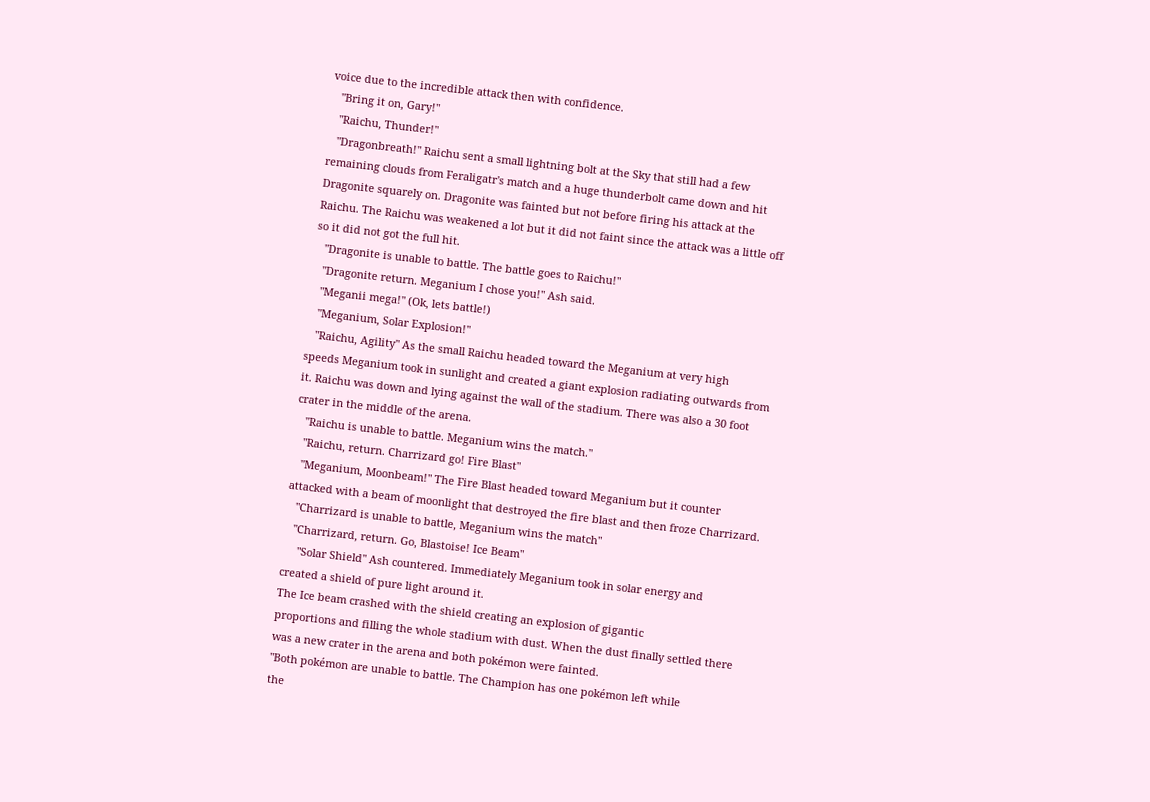voice due to the incredible attack then with confidence.
   "Bring it on, Gary!"
   "Raichu, Thunder!"
   "Dragonbreath!" Raichu sent a small lightning bolt at the Sky that still had a few
remaining clouds from Feraligatr's match and a huge thunderbolt came down and hit
Dragonite squarely on. Dragonite was fainted but not before firing his attack at the
Raichu. The Raichu was weakened a lot but it did not faint since the attack was a little off
so it did not got the full hit.
   "Dragonite is unable to battle. The battle goes to Raichu!"
   "Dragonite return. Meganium I chose you!" Ash said.
   "Meganii mega!" (Ok, lets battle!)
   "Meganium, Solar Explosion!"
   "Raichu, Agility" As the small Raichu headed toward the Meganium at very high
speeds Meganium took in sunlight and created a giant explosion radiating outwards from
it. Raichu was down and lying against the wall of the stadium. There was also a 30 foot
crater in the middle of the arena.
   "Raichu is unable to battle. Meganium wins the match."
   "Raichu, return. Charrizard go! Fire Blast"
   "Meganium, Moonbeam!" The Fire Blast headed toward Meganium but it counter
attacked with a beam of moonlight that destroyed the fire blast and then froze Charrizard.
   "Charrizard is unable to battle, Meganium wins the match"
   "Charrizard, return. Go, Blastoise! Ice Beam"
     "Solar Shield" Ash countered. Immediately Meganium took in solar energy and
created a shield of pure light around it.
The Ice beam crashed with the shield creating an explosion of gigantic
proportions and filling the whole stadium with dust. When the dust finally settled there
was a new crater in the arena and both pokémon were fainted.
"Both pokémon are unable to battle. The Champion has one pokémon left while
the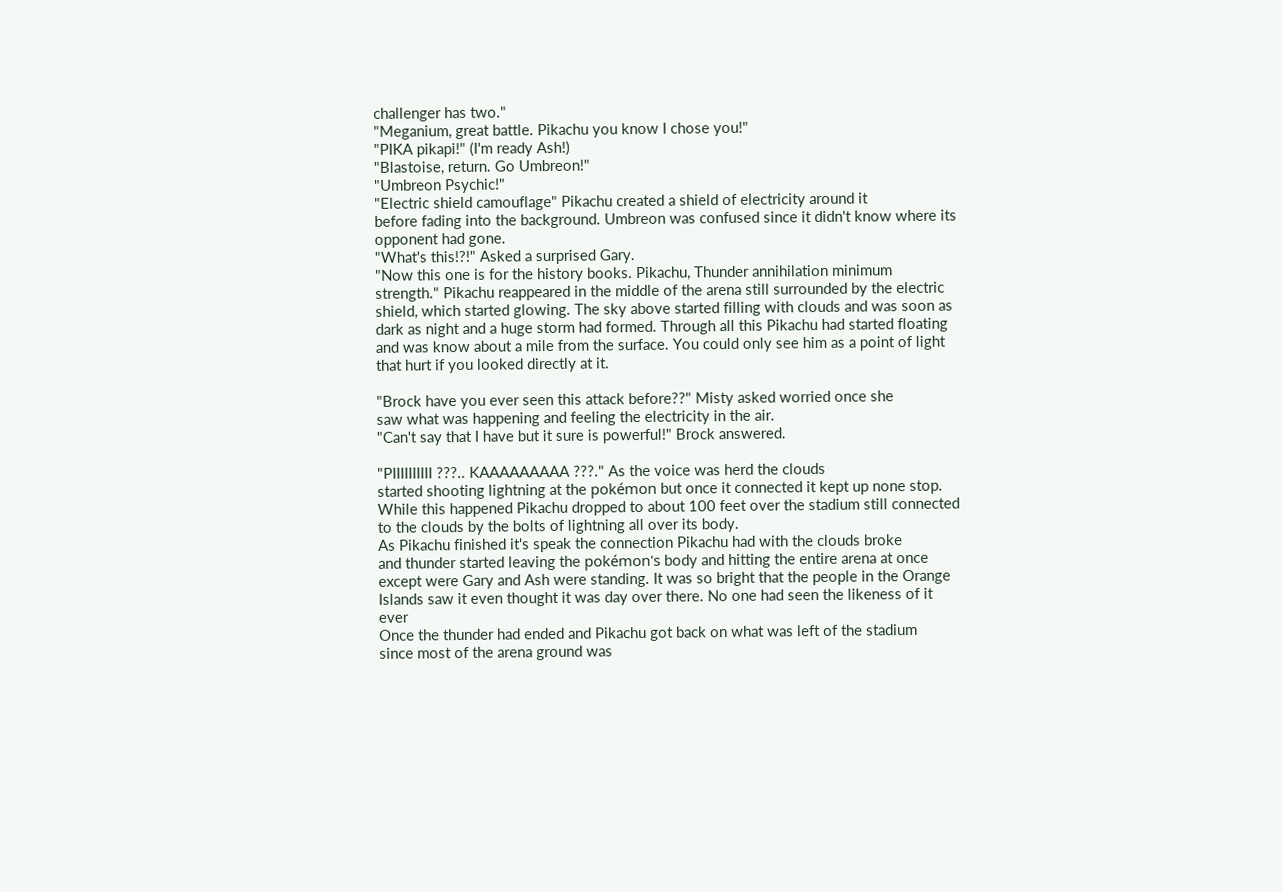challenger has two."
"Meganium, great battle. Pikachu you know I chose you!"
"PIKA pikapi!" (I'm ready Ash!)
"Blastoise, return. Go Umbreon!"
"Umbreon Psychic!"
"Electric shield camouflage" Pikachu created a shield of electricity around it
before fading into the background. Umbreon was confused since it didn't know where its
opponent had gone.
"What's this!?!" Asked a surprised Gary.
"Now this one is for the history books. Pikachu, Thunder annihilation minimum
strength." Pikachu reappeared in the middle of the arena still surrounded by the electric
shield, which started glowing. The sky above started filling with clouds and was soon as
dark as night and a huge storm had formed. Through all this Pikachu had started floating
and was know about a mile from the surface. You could only see him as a point of light
that hurt if you looked directly at it.

"Brock have you ever seen this attack before??" Misty asked worried once she
saw what was happening and feeling the electricity in the air.
"Can't say that I have but it sure is powerful!" Brock answered.

"PIIIIIIIIII ???.. KAAAAAAAAA ???." As the voice was herd the clouds
started shooting lightning at the pokémon but once it connected it kept up none stop.
While this happened Pikachu dropped to about 100 feet over the stadium still connected
to the clouds by the bolts of lightning all over its body.
As Pikachu finished it's speak the connection Pikachu had with the clouds broke
and thunder started leaving the pokémon's body and hitting the entire arena at once
except were Gary and Ash were standing. It was so bright that the people in the Orange
Islands saw it even thought it was day over there. No one had seen the likeness of it ever
Once the thunder had ended and Pikachu got back on what was left of the stadium
since most of the arena ground was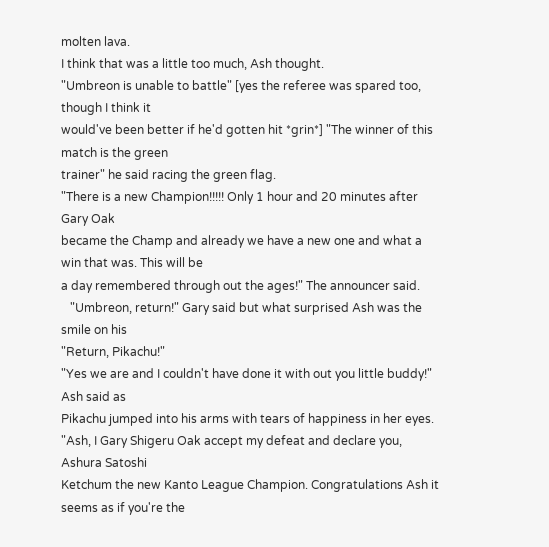molten lava.
I think that was a little too much, Ash thought.
"Umbreon is unable to battle" [yes the referee was spared too, though I think it
would've been better if he'd gotten hit *grin*] "The winner of this match is the green
trainer" he said racing the green flag.
"There is a new Champion!!!!! Only 1 hour and 20 minutes after Gary Oak
became the Champ and already we have a new one and what a win that was. This will be
a day remembered through out the ages!" The announcer said.
   "Umbreon, return!" Gary said but what surprised Ash was the smile on his
"Return, Pikachu!"
"Yes we are and I couldn't have done it with out you little buddy!" Ash said as
Pikachu jumped into his arms with tears of happiness in her eyes.
"Ash, I Gary Shigeru Oak accept my defeat and declare you, Ashura Satoshi
Ketchum the new Kanto League Champion. Congratulations Ash it seems as if you're the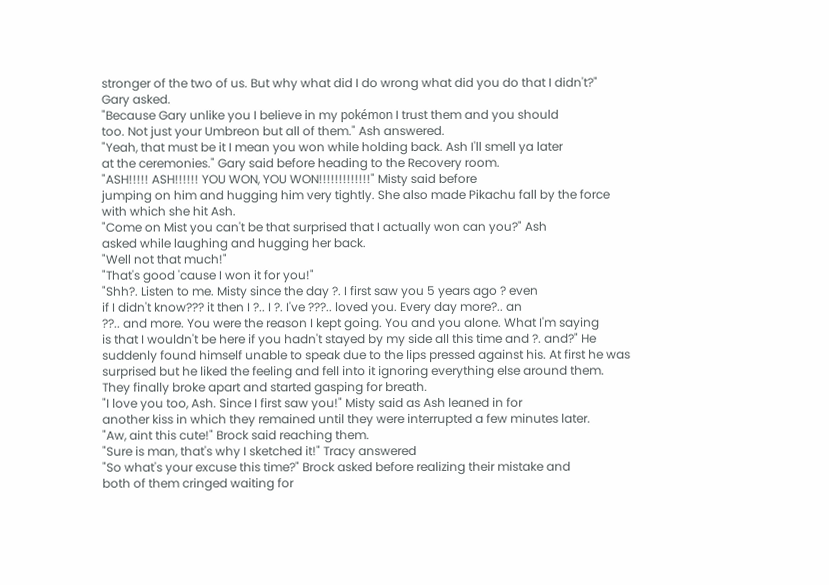stronger of the two of us. But why what did I do wrong what did you do that I didn't?"
Gary asked.
"Because Gary unlike you I believe in my pokémon I trust them and you should
too. Not just your Umbreon but all of them." Ash answered.
"Yeah, that must be it I mean you won while holding back. Ash I'll smell ya later
at the ceremonies." Gary said before heading to the Recovery room.
"ASH!!!!! ASH!!!!!! YOU WON, YOU WON!!!!!!!!!!!!!" Misty said before
jumping on him and hugging him very tightly. She also made Pikachu fall by the force
with which she hit Ash.
"Come on Mist you can't be that surprised that I actually won can you?" Ash
asked while laughing and hugging her back.
"Well not that much!"
"That's good 'cause I won it for you!"
"Shh?. Listen to me. Misty since the day ?. I first saw you 5 years ago ? even
if I didn't know??? it then I ?.. I ?. I've ???.. loved you. Every day more?.. an
??.. and more. You were the reason I kept going. You and you alone. What I'm saying
is that I wouldn't be here if you hadn't stayed by my side all this time and ?. and?" He
suddenly found himself unable to speak due to the lips pressed against his. At first he was
surprised but he liked the feeling and fell into it ignoring everything else around them.
They finally broke apart and started gasping for breath.
"I love you too, Ash. Since I first saw you!" Misty said as Ash leaned in for
another kiss in which they remained until they were interrupted a few minutes later.
"Aw, aint this cute!" Brock said reaching them.
"Sure is man, that's why I sketched it!" Tracy answered
"So what's your excuse this time?" Brock asked before realizing their mistake and
both of them cringed waiting for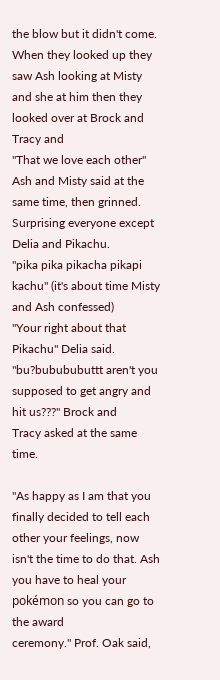the blow but it didn't come. When they looked up they
saw Ash looking at Misty and she at him then they looked over at Brock and Tracy and
"That we love each other" Ash and Misty said at the same time, then grinned.
Surprising everyone except Delia and Pikachu.
"pika pika pikacha pikapi kachu" (it's about time Misty and Ash confessed)
"Your right about that Pikachu" Delia said.
"bu?bubububuttt aren't you supposed to get angry and hit us???" Brock and
Tracy asked at the same time.

"As happy as I am that you finally decided to tell each other your feelings, now
isn't the time to do that. Ash you have to heal your pokémon so you can go to the award
ceremony." Prof. Oak said,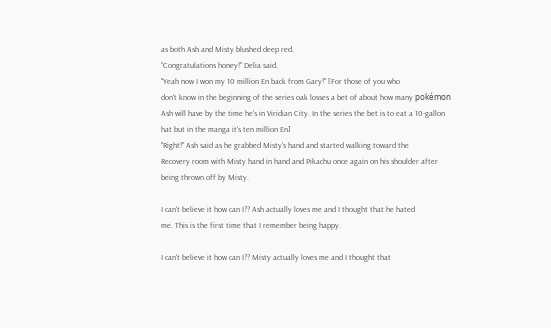as both Ash and Misty blushed deep red.
"Congratulations honey!" Delia said.
"Yeah now I won my 10 million En back from Gary!" [For those of you who
don't know in the beginning of the series oak losses a bet of about how many pokémon
Ash will have by the time he's in Viridian City. In the series the bet is to eat a 10-gallon
hat but in the manga it's ten million En]
"Right!" Ash said as he grabbed Misty's hand and started walking toward the
Recovery room with Misty hand in hand and Pikachu once again on his shoulder after
being thrown off by Misty.

I can't believe it how can I?? Ash actually loves me and I thought that he hated
me. This is the first time that I remember being happy.

I can't believe it how can I?? Misty actually loves me and I thought that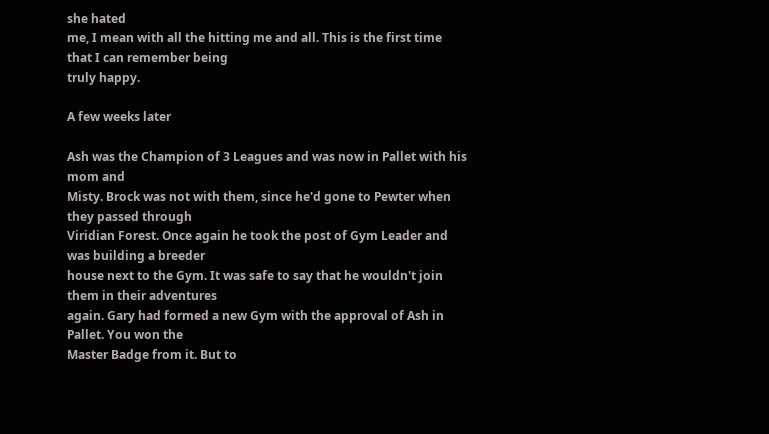she hated
me, I mean with all the hitting me and all. This is the first time that I can remember being
truly happy.

A few weeks later

Ash was the Champion of 3 Leagues and was now in Pallet with his mom and
Misty. Brock was not with them, since he'd gone to Pewter when they passed through
Viridian Forest. Once again he took the post of Gym Leader and was building a breeder
house next to the Gym. It was safe to say that he wouldn't join them in their adventures
again. Gary had formed a new Gym with the approval of Ash in Pallet. You won the
Master Badge from it. But to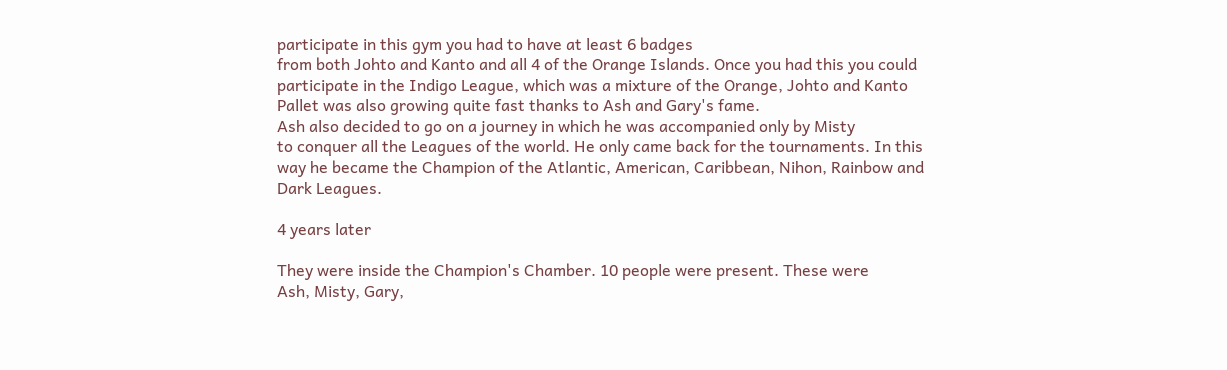participate in this gym you had to have at least 6 badges
from both Johto and Kanto and all 4 of the Orange Islands. Once you had this you could
participate in the Indigo League, which was a mixture of the Orange, Johto and Kanto
Pallet was also growing quite fast thanks to Ash and Gary's fame.
Ash also decided to go on a journey in which he was accompanied only by Misty
to conquer all the Leagues of the world. He only came back for the tournaments. In this
way he became the Champion of the Atlantic, American, Caribbean, Nihon, Rainbow and
Dark Leagues.

4 years later

They were inside the Champion's Chamber. 10 people were present. These were
Ash, Misty, Gary,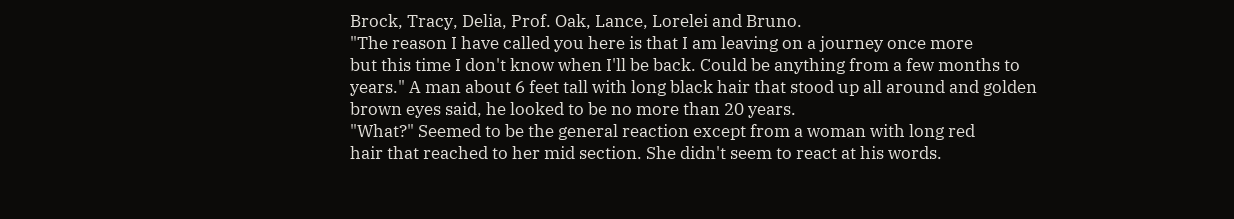Brock, Tracy, Delia, Prof. Oak, Lance, Lorelei and Bruno.
"The reason I have called you here is that I am leaving on a journey once more
but this time I don't know when I'll be back. Could be anything from a few months to
years." A man about 6 feet tall with long black hair that stood up all around and golden
brown eyes said, he looked to be no more than 20 years.
"What?" Seemed to be the general reaction except from a woman with long red
hair that reached to her mid section. She didn't seem to react at his words.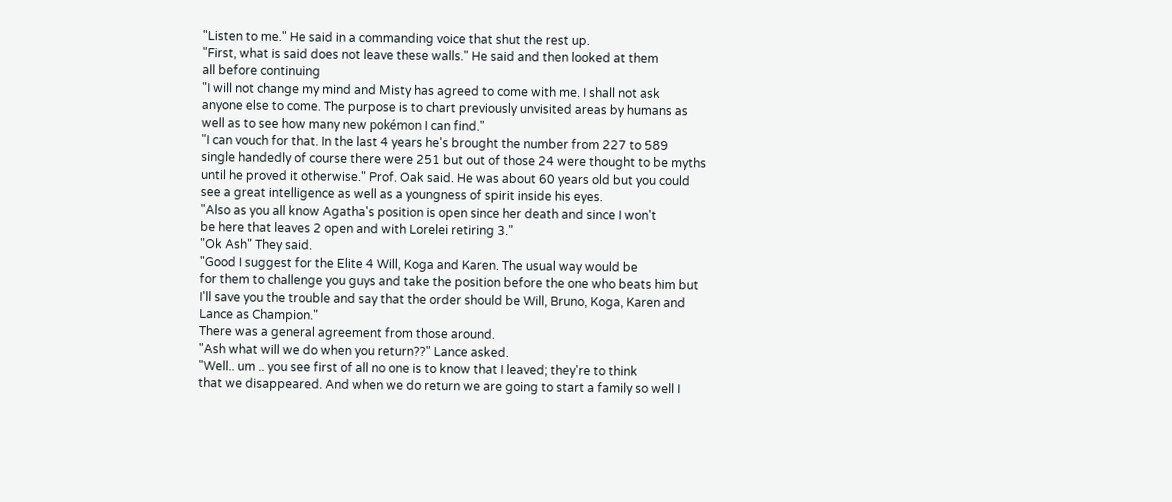"Listen to me." He said in a commanding voice that shut the rest up.
"First, what is said does not leave these walls." He said and then looked at them
all before continuing
"I will not change my mind and Misty has agreed to come with me. I shall not ask
anyone else to come. The purpose is to chart previously unvisited areas by humans as
well as to see how many new pokémon I can find."
"I can vouch for that. In the last 4 years he's brought the number from 227 to 589
single handedly of course there were 251 but out of those 24 were thought to be myths
until he proved it otherwise." Prof. Oak said. He was about 60 years old but you could
see a great intelligence as well as a youngness of spirit inside his eyes.
"Also as you all know Agatha's position is open since her death and since I won't
be here that leaves 2 open and with Lorelei retiring 3."
"Ok Ash" They said.
"Good I suggest for the Elite 4 Will, Koga and Karen. The usual way would be
for them to challenge you guys and take the position before the one who beats him but
I'll save you the trouble and say that the order should be Will, Bruno, Koga, Karen and
Lance as Champion."
There was a general agreement from those around.
"Ash what will we do when you return??" Lance asked.
"Well.. um .. you see first of all no one is to know that I leaved; they're to think
that we disappeared. And when we do return we are going to start a family so well I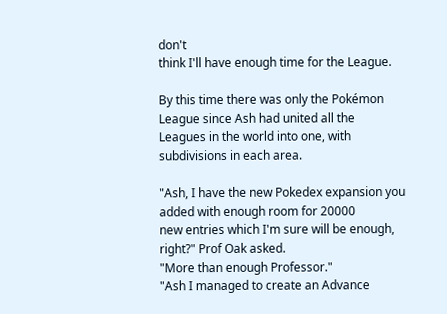don't
think I'll have enough time for the League.

By this time there was only the Pokémon League since Ash had united all the
Leagues in the world into one, with subdivisions in each area.

"Ash, I have the new Pokedex expansion you added with enough room for 20000
new entries which I'm sure will be enough, right?" Prof Oak asked.
"More than enough Professor."
"Ash I managed to create an Advance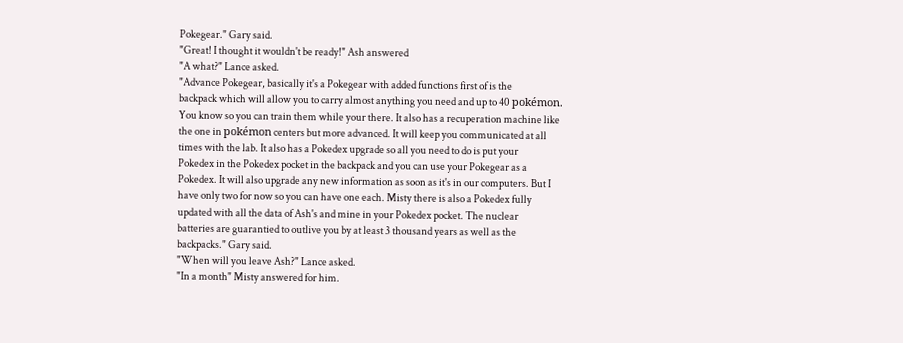Pokegear." Gary said.
"Great! I thought it wouldn't be ready!" Ash answered
"A what?" Lance asked.
"Advance Pokegear, basically it's a Pokegear with added functions first of is the
backpack which will allow you to carry almost anything you need and up to 40 pokémon.
You know so you can train them while your there. It also has a recuperation machine like
the one in pokémon centers but more advanced. It will keep you communicated at all
times with the lab. It also has a Pokedex upgrade so all you need to do is put your
Pokedex in the Pokedex pocket in the backpack and you can use your Pokegear as a
Pokedex. It will also upgrade any new information as soon as it's in our computers. But I
have only two for now so you can have one each. Misty there is also a Pokedex fully
updated with all the data of Ash's and mine in your Pokedex pocket. The nuclear
batteries are guarantied to outlive you by at least 3 thousand years as well as the
backpacks." Gary said.
"When will you leave Ash?" Lance asked.
"In a month" Misty answered for him.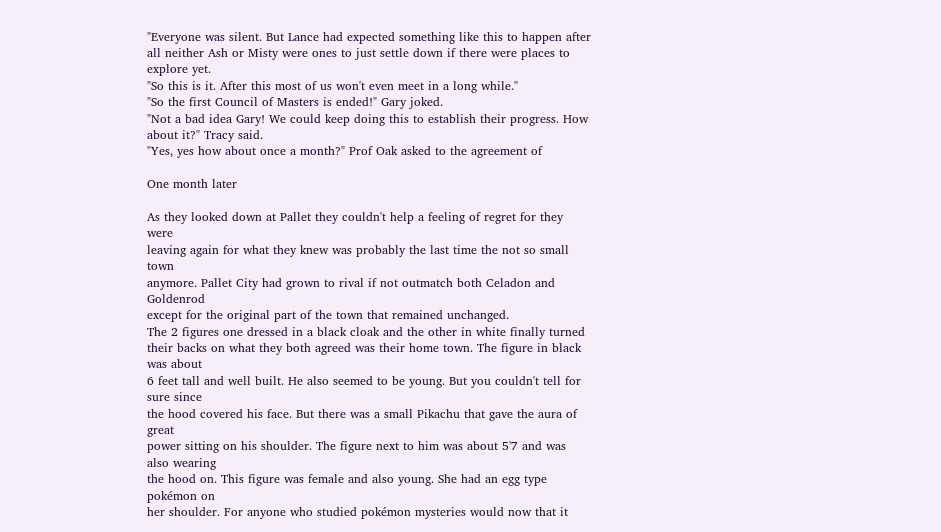"Everyone was silent. But Lance had expected something like this to happen after
all neither Ash or Misty were ones to just settle down if there were places to explore yet.
"So this is it. After this most of us won't even meet in a long while."
"So the first Council of Masters is ended!" Gary joked.
"Not a bad idea Gary! We could keep doing this to establish their progress. How
about it?" Tracy said.
"Yes, yes how about once a month?" Prof Oak asked to the agreement of

One month later

As they looked down at Pallet they couldn't help a feeling of regret for they were
leaving again for what they knew was probably the last time the not so small town
anymore. Pallet City had grown to rival if not outmatch both Celadon and Goldenrod
except for the original part of the town that remained unchanged.
The 2 figures one dressed in a black cloak and the other in white finally turned
their backs on what they both agreed was their home town. The figure in black was about
6 feet tall and well built. He also seemed to be young. But you couldn't tell for sure since
the hood covered his face. But there was a small Pikachu that gave the aura of great
power sitting on his shoulder. The figure next to him was about 5'7 and was also wearing
the hood on. This figure was female and also young. She had an egg type pokémon on
her shoulder. For anyone who studied pokémon mysteries would now that it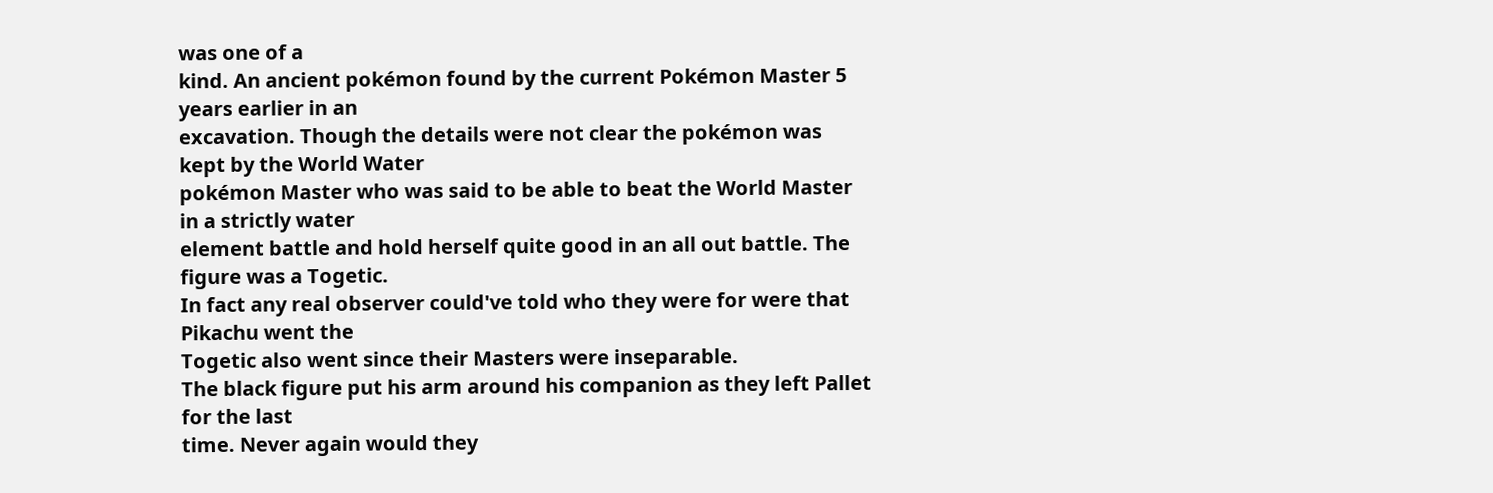was one of a
kind. An ancient pokémon found by the current Pokémon Master 5 years earlier in an
excavation. Though the details were not clear the pokémon was kept by the World Water
pokémon Master who was said to be able to beat the World Master in a strictly water
element battle and hold herself quite good in an all out battle. The figure was a Togetic.
In fact any real observer could've told who they were for were that Pikachu went the
Togetic also went since their Masters were inseparable.
The black figure put his arm around his companion as they left Pallet for the last
time. Never again would they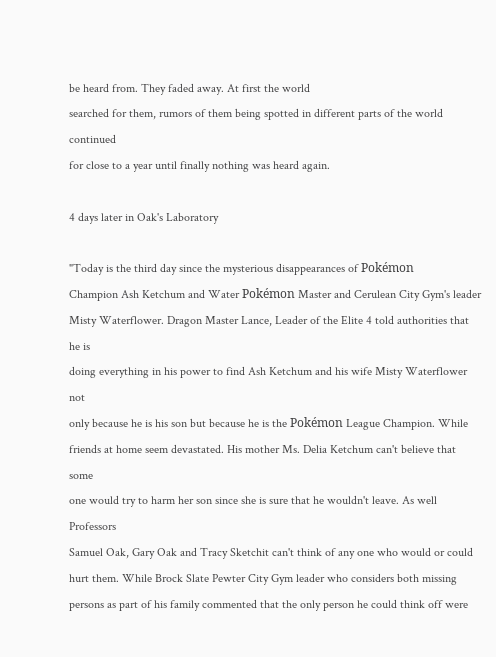be heard from. They faded away. At first the world
searched for them, rumors of them being spotted in different parts of the world continued
for close to a year until finally nothing was heard again.

4 days later in Oak's Laboratory

"Today is the third day since the mysterious disappearances of Pokémon
Champion Ash Ketchum and Water Pokémon Master and Cerulean City Gym's leader
Misty Waterflower. Dragon Master Lance, Leader of the Elite 4 told authorities that he is
doing everything in his power to find Ash Ketchum and his wife Misty Waterflower not
only because he is his son but because he is the Pokémon League Champion. While
friends at home seem devastated. His mother Ms. Delia Ketchum can't believe that some
one would try to harm her son since she is sure that he wouldn't leave. As well Professors
Samuel Oak, Gary Oak and Tracy Sketchit can't think of any one who would or could
hurt them. While Brock Slate Pewter City Gym leader who considers both missing
persons as part of his family commented that the only person he could think off were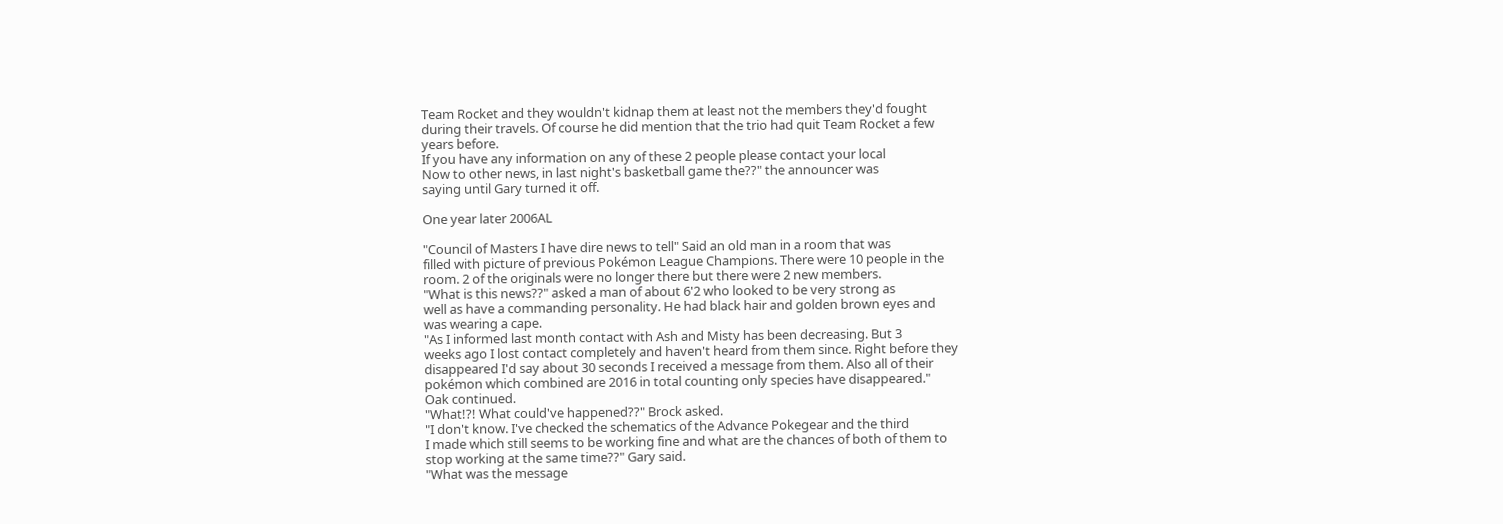Team Rocket and they wouldn't kidnap them at least not the members they'd fought
during their travels. Of course he did mention that the trio had quit Team Rocket a few
years before.
If you have any information on any of these 2 people please contact your local
Now to other news, in last night's basketball game the??" the announcer was
saying until Gary turned it off.

One year later 2006AL

"Council of Masters I have dire news to tell" Said an old man in a room that was
filled with picture of previous Pokémon League Champions. There were 10 people in the
room. 2 of the originals were no longer there but there were 2 new members.
"What is this news??" asked a man of about 6'2 who looked to be very strong as
well as have a commanding personality. He had black hair and golden brown eyes and
was wearing a cape.
"As I informed last month contact with Ash and Misty has been decreasing. But 3
weeks ago I lost contact completely and haven't heard from them since. Right before they
disappeared I'd say about 30 seconds I received a message from them. Also all of their
pokémon which combined are 2016 in total counting only species have disappeared."
Oak continued.
"What!?! What could've happened??" Brock asked.
"I don't know. I've checked the schematics of the Advance Pokegear and the third
I made which still seems to be working fine and what are the chances of both of them to
stop working at the same time??" Gary said.
"What was the message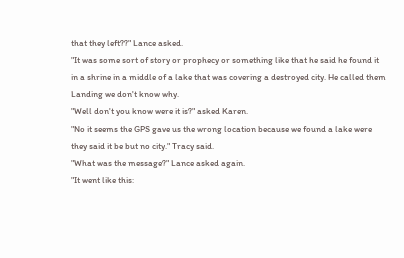that they left??" Lance asked.
"It was some sort of story or prophecy or something like that he said he found it
in a shrine in a middle of a lake that was covering a destroyed city. He called them
Landing we don't know why.
"Well don't you know were it is?" asked Karen.
"No it seems the GPS gave us the wrong location because we found a lake were
they said it be but no city." Tracy said.
"What was the message?" Lance asked again.
"It went like this: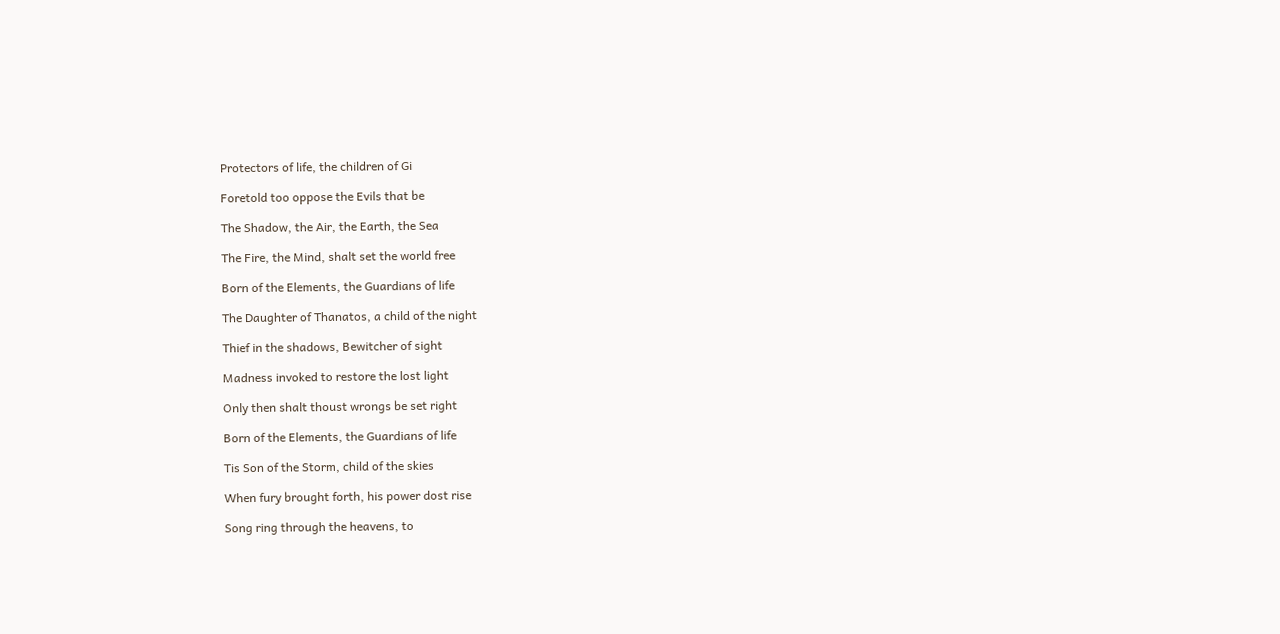Protectors of life, the children of Gi

Foretold too oppose the Evils that be

The Shadow, the Air, the Earth, the Sea

The Fire, the Mind, shalt set the world free

Born of the Elements, the Guardians of life

The Daughter of Thanatos, a child of the night

Thief in the shadows, Bewitcher of sight

Madness invoked to restore the lost light

Only then shalt thoust wrongs be set right

Born of the Elements, the Guardians of life

Tis Son of the Storm, child of the skies

When fury brought forth, his power dost rise

Song ring through the heavens, to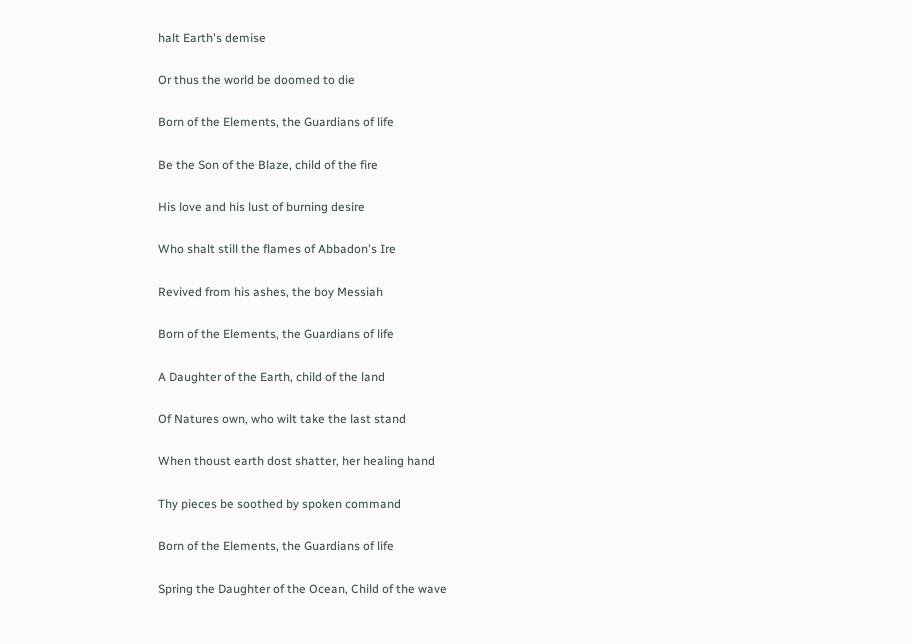halt Earth's demise

Or thus the world be doomed to die

Born of the Elements, the Guardians of life

Be the Son of the Blaze, child of the fire

His love and his lust of burning desire

Who shalt still the flames of Abbadon's Ire

Revived from his ashes, the boy Messiah

Born of the Elements, the Guardians of life

A Daughter of the Earth, child of the land

Of Natures own, who wilt take the last stand

When thoust earth dost shatter, her healing hand

Thy pieces be soothed by spoken command

Born of the Elements, the Guardians of life

Spring the Daughter of the Ocean, Child of the wave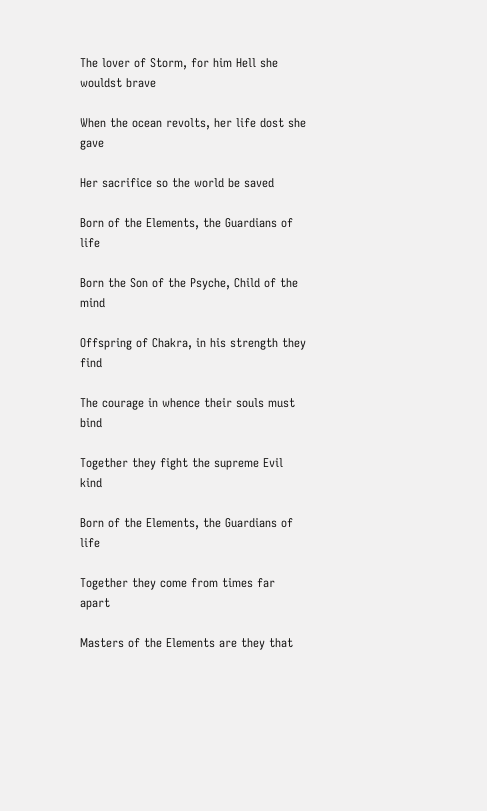The lover of Storm, for him Hell she wouldst brave

When the ocean revolts, her life dost she gave

Her sacrifice so the world be saved

Born of the Elements, the Guardians of life

Born the Son of the Psyche, Child of the mind

Offspring of Chakra, in his strength they find

The courage in whence their souls must bind

Together they fight the supreme Evil kind

Born of the Elements, the Guardians of life

Together they come from times far apart

Masters of the Elements are they that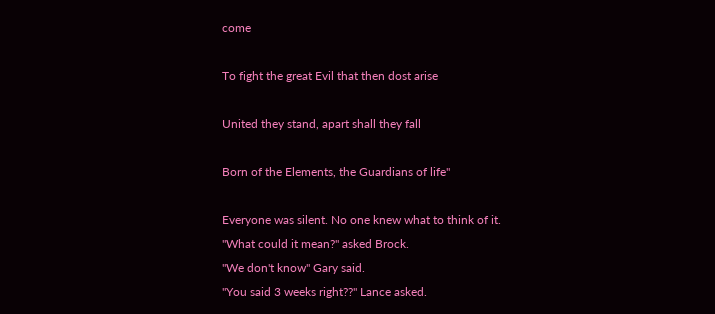come

To fight the great Evil that then dost arise

United they stand, apart shall they fall

Born of the Elements, the Guardians of life"

Everyone was silent. No one knew what to think of it.
"What could it mean?" asked Brock.
"We don't know" Gary said.
"You said 3 weeks right??" Lance asked.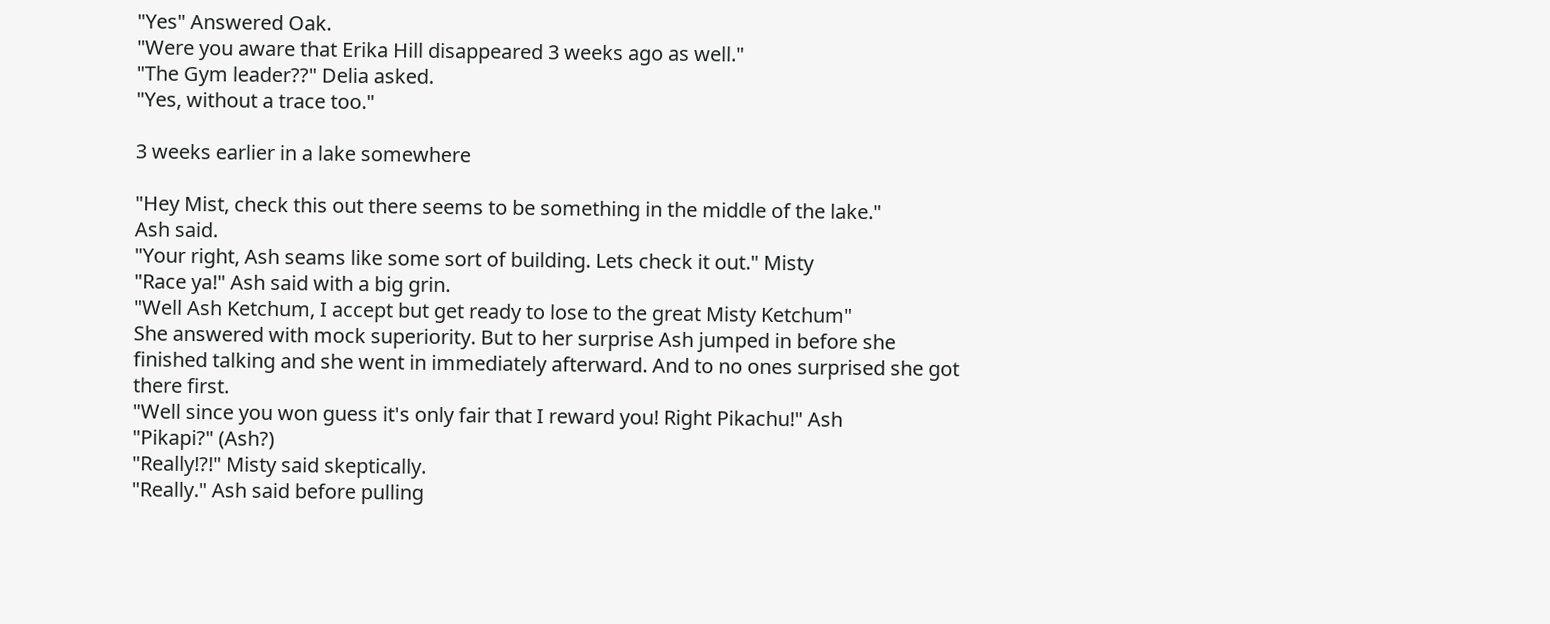"Yes" Answered Oak.
"Were you aware that Erika Hill disappeared 3 weeks ago as well."
"The Gym leader??" Delia asked.
"Yes, without a trace too."

3 weeks earlier in a lake somewhere

"Hey Mist, check this out there seems to be something in the middle of the lake."
Ash said.
"Your right, Ash seams like some sort of building. Lets check it out." Misty
"Race ya!" Ash said with a big grin.
"Well Ash Ketchum, I accept but get ready to lose to the great Misty Ketchum"
She answered with mock superiority. But to her surprise Ash jumped in before she
finished talking and she went in immediately afterward. And to no ones surprised she got
there first.
"Well since you won guess it's only fair that I reward you! Right Pikachu!" Ash
"Pikapi?" (Ash?)
"Really!?!" Misty said skeptically.
"Really." Ash said before pulling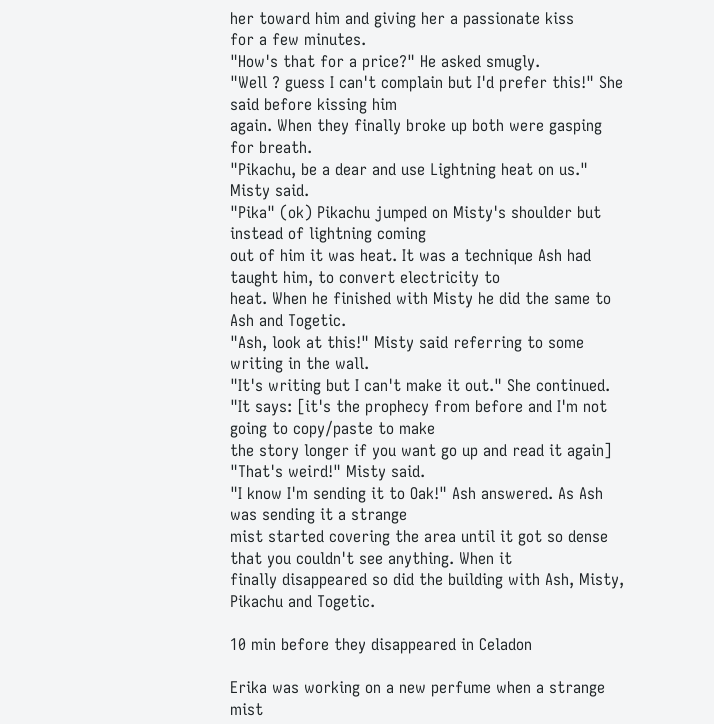her toward him and giving her a passionate kiss
for a few minutes.
"How's that for a price?" He asked smugly.
"Well ? guess I can't complain but I'd prefer this!" She said before kissing him
again. When they finally broke up both were gasping for breath.
"Pikachu, be a dear and use Lightning heat on us." Misty said.
"Pika" (ok) Pikachu jumped on Misty's shoulder but instead of lightning coming
out of him it was heat. It was a technique Ash had taught him, to convert electricity to
heat. When he finished with Misty he did the same to Ash and Togetic.
"Ash, look at this!" Misty said referring to some writing in the wall.
"It's writing but I can't make it out." She continued.
"It says: [it's the prophecy from before and I'm not going to copy/paste to make
the story longer if you want go up and read it again]
"That's weird!" Misty said.
"I know I'm sending it to Oak!" Ash answered. As Ash was sending it a strange
mist started covering the area until it got so dense that you couldn't see anything. When it
finally disappeared so did the building with Ash, Misty, Pikachu and Togetic.

10 min before they disappeared in Celadon

Erika was working on a new perfume when a strange mist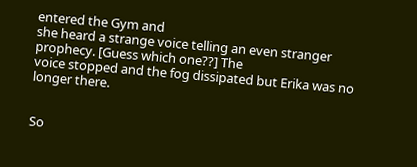entered the Gym and
she heard a strange voice telling an even stranger prophecy. [Guess which one??] The
voice stopped and the fog dissipated but Erika was no longer there.


So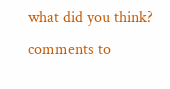what did you think? comments to